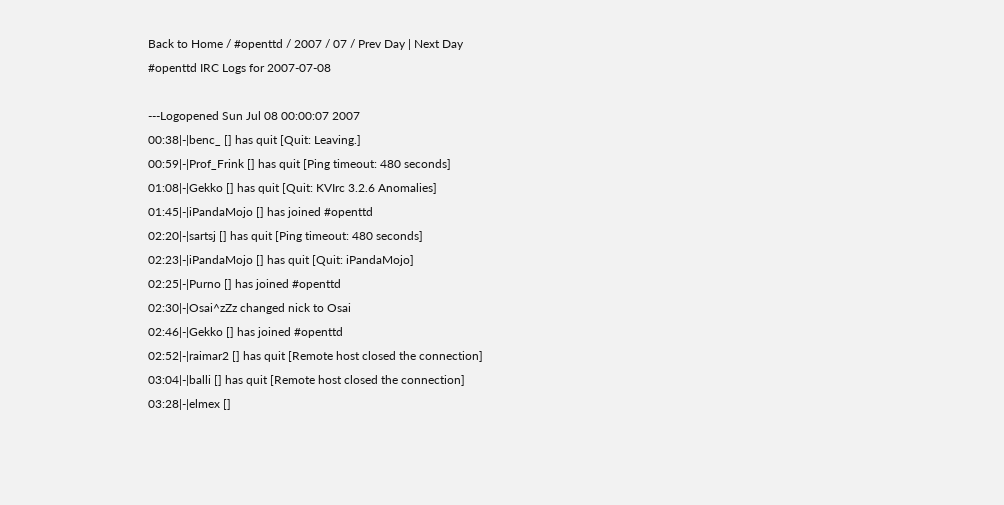Back to Home / #openttd / 2007 / 07 / Prev Day | Next Day
#openttd IRC Logs for 2007-07-08

---Logopened Sun Jul 08 00:00:07 2007
00:38|-|benc_ [] has quit [Quit: Leaving.]
00:59|-|Prof_Frink [] has quit [Ping timeout: 480 seconds]
01:08|-|Gekko [] has quit [Quit: KVIrc 3.2.6 Anomalies]
01:45|-|iPandaMojo [] has joined #openttd
02:20|-|sartsj [] has quit [Ping timeout: 480 seconds]
02:23|-|iPandaMojo [] has quit [Quit: iPandaMojo]
02:25|-|Purno [] has joined #openttd
02:30|-|Osai^zZz changed nick to Osai
02:46|-|Gekko [] has joined #openttd
02:52|-|raimar2 [] has quit [Remote host closed the connection]
03:04|-|balli [] has quit [Remote host closed the connection]
03:28|-|elmex []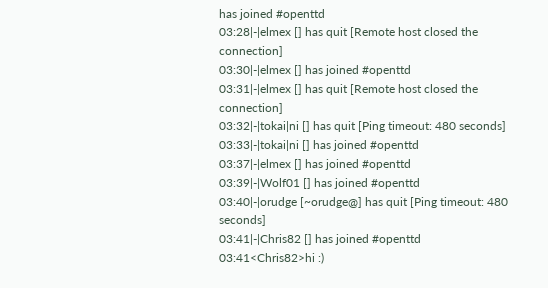has joined #openttd
03:28|-|elmex [] has quit [Remote host closed the connection]
03:30|-|elmex [] has joined #openttd
03:31|-|elmex [] has quit [Remote host closed the connection]
03:32|-|tokai|ni [] has quit [Ping timeout: 480 seconds]
03:33|-|tokai|ni [] has joined #openttd
03:37|-|elmex [] has joined #openttd
03:39|-|Wolf01 [] has joined #openttd
03:40|-|orudge [~orudge@] has quit [Ping timeout: 480 seconds]
03:41|-|Chris82 [] has joined #openttd
03:41<Chris82>hi :)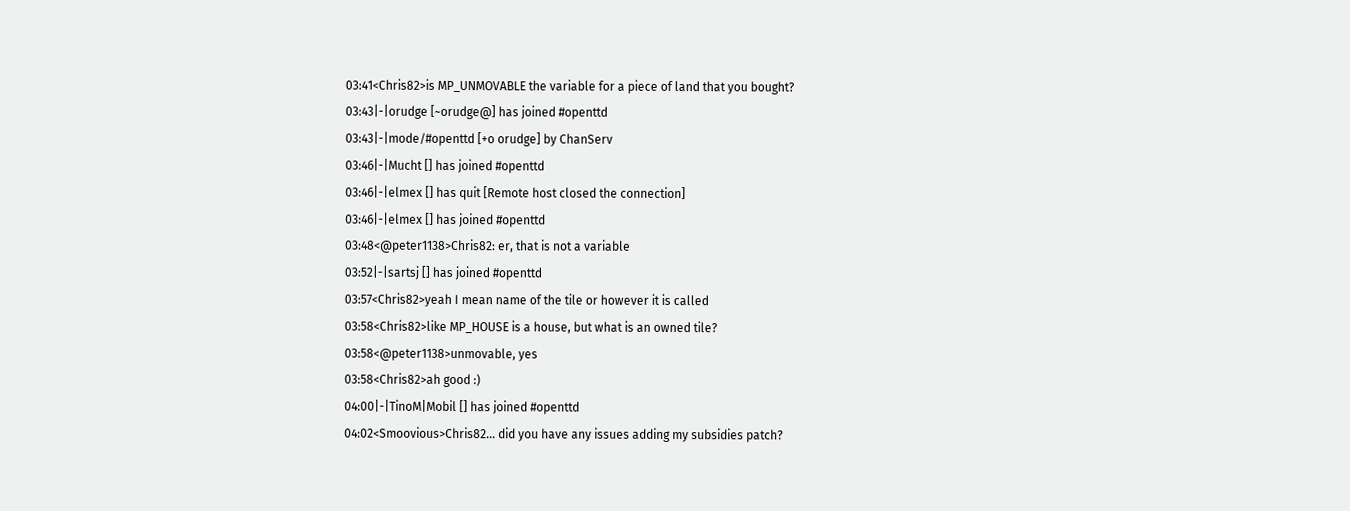03:41<Chris82>is MP_UNMOVABLE the variable for a piece of land that you bought?
03:43|-|orudge [~orudge@] has joined #openttd
03:43|-|mode/#openttd [+o orudge] by ChanServ
03:46|-|Mucht [] has joined #openttd
03:46|-|elmex [] has quit [Remote host closed the connection]
03:46|-|elmex [] has joined #openttd
03:48<@peter1138>Chris82: er, that is not a variable
03:52|-|sartsj [] has joined #openttd
03:57<Chris82>yeah I mean name of the tile or however it is called
03:58<Chris82>like MP_HOUSE is a house, but what is an owned tile?
03:58<@peter1138>unmovable, yes
03:58<Chris82>ah good :)
04:00|-|TinoM|Mobil [] has joined #openttd
04:02<Smoovious>Chris82... did you have any issues adding my subsidies patch?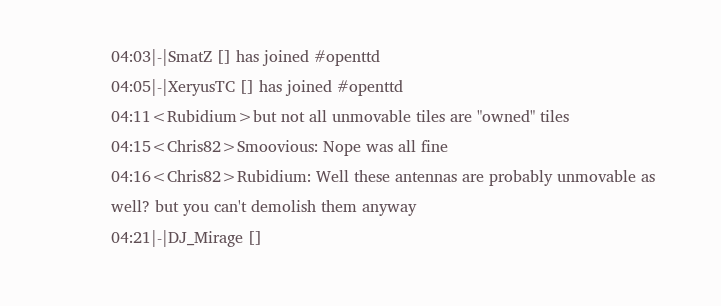04:03|-|SmatZ [] has joined #openttd
04:05|-|XeryusTC [] has joined #openttd
04:11<Rubidium>but not all unmovable tiles are "owned" tiles
04:15<Chris82>Smoovious: Nope was all fine
04:16<Chris82>Rubidium: Well these antennas are probably unmovable as well? but you can't demolish them anyway
04:21|-|DJ_Mirage []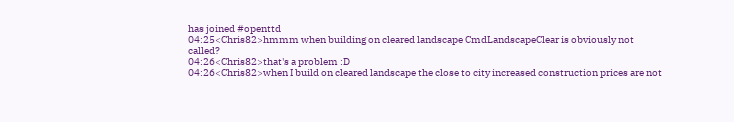has joined #openttd
04:25<Chris82>hmmm when building on cleared landscape CmdLandscapeClear is obviously not called?
04:26<Chris82>that's a problem :D
04:26<Chris82>when I build on cleared landscape the close to city increased construction prices are not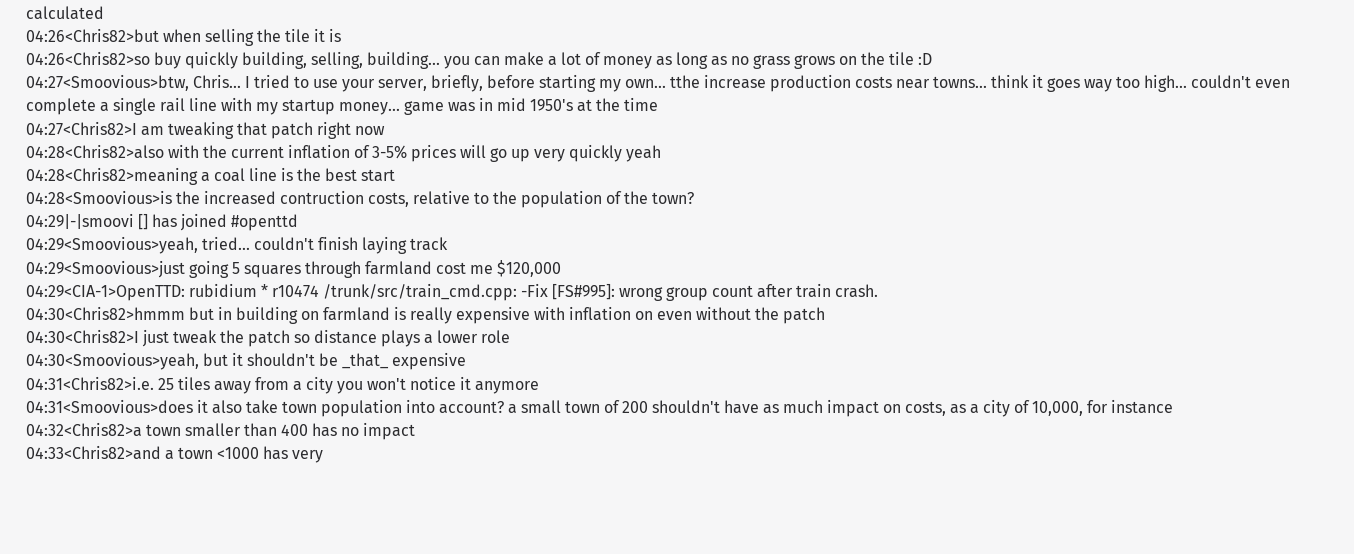calculated
04:26<Chris82>but when selling the tile it is
04:26<Chris82>so buy quickly building, selling, building... you can make a lot of money as long as no grass grows on the tile :D
04:27<Smoovious>btw, Chris... I tried to use your server, briefly, before starting my own... tthe increase production costs near towns... think it goes way too high... couldn't even complete a single rail line with my startup money... game was in mid 1950's at the time
04:27<Chris82>I am tweaking that patch right now
04:28<Chris82>also with the current inflation of 3-5% prices will go up very quickly yeah
04:28<Chris82>meaning a coal line is the best start
04:28<Smoovious>is the increased contruction costs, relative to the population of the town?
04:29|-|smoovi [] has joined #openttd
04:29<Smoovious>yeah, tried... couldn't finish laying track
04:29<Smoovious>just going 5 squares through farmland cost me $120,000
04:29<CIA-1>OpenTTD: rubidium * r10474 /trunk/src/train_cmd.cpp: -Fix [FS#995]: wrong group count after train crash.
04:30<Chris82>hmmm but in building on farmland is really expensive with inflation on even without the patch
04:30<Chris82>I just tweak the patch so distance plays a lower role
04:30<Smoovious>yeah, but it shouldn't be _that_ expensive
04:31<Chris82>i.e. 25 tiles away from a city you won't notice it anymore
04:31<Smoovious>does it also take town population into account? a small town of 200 shouldn't have as much impact on costs, as a city of 10,000, for instance
04:32<Chris82>a town smaller than 400 has no impact
04:33<Chris82>and a town <1000 has very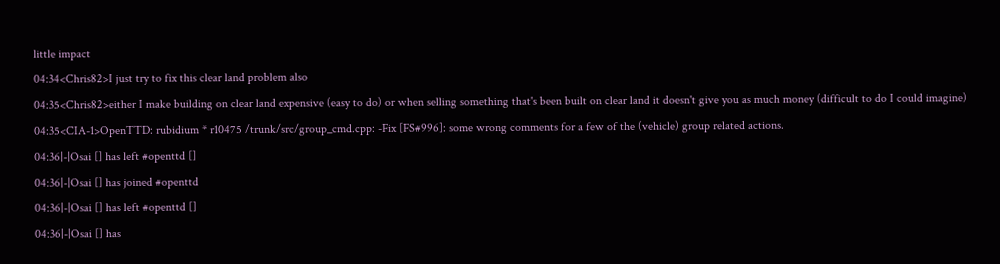little impact
04:34<Chris82>I just try to fix this clear land problem also
04:35<Chris82>either I make building on clear land expensive (easy to do) or when selling something that's been built on clear land it doesn't give you as much money (difficult to do I could imagine)
04:35<CIA-1>OpenTTD: rubidium * r10475 /trunk/src/group_cmd.cpp: -Fix [FS#996]: some wrong comments for a few of the (vehicle) group related actions.
04:36|-|Osai [] has left #openttd []
04:36|-|Osai [] has joined #openttd
04:36|-|Osai [] has left #openttd []
04:36|-|Osai [] has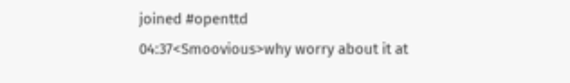joined #openttd
04:37<Smoovious>why worry about it at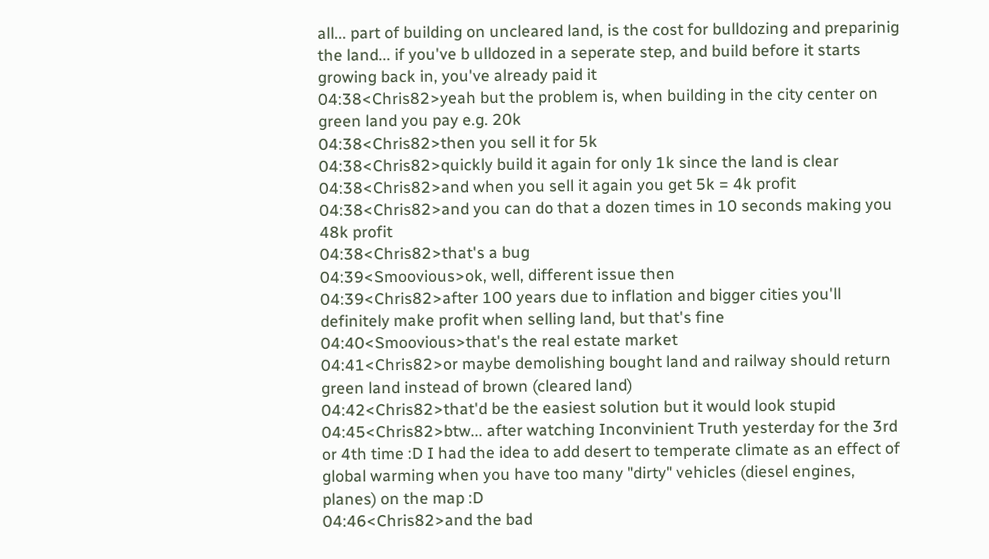all... part of building on uncleared land, is the cost for bulldozing and preparinig the land... if you've b ulldozed in a seperate step, and build before it starts growing back in, you've already paid it
04:38<Chris82>yeah but the problem is, when building in the city center on green land you pay e.g. 20k
04:38<Chris82>then you sell it for 5k
04:38<Chris82>quickly build it again for only 1k since the land is clear
04:38<Chris82>and when you sell it again you get 5k = 4k profit
04:38<Chris82>and you can do that a dozen times in 10 seconds making you 48k profit
04:38<Chris82>that's a bug
04:39<Smoovious>ok, well, different issue then
04:39<Chris82>after 100 years due to inflation and bigger cities you'll definitely make profit when selling land, but that's fine
04:40<Smoovious>that's the real estate market
04:41<Chris82>or maybe demolishing bought land and railway should return green land instead of brown (cleared land)
04:42<Chris82>that'd be the easiest solution but it would look stupid
04:45<Chris82>btw... after watching Inconvinient Truth yesterday for the 3rd or 4th time :D I had the idea to add desert to temperate climate as an effect of global warming when you have too many "dirty" vehicles (diesel engines, planes) on the map :D
04:46<Chris82>and the bad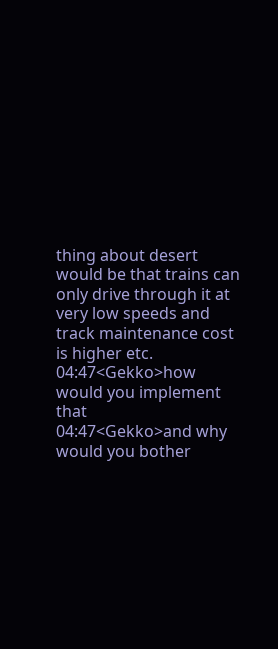thing about desert would be that trains can only drive through it at very low speeds and track maintenance cost is higher etc.
04:47<Gekko>how would you implement that
04:47<Gekko>and why would you bother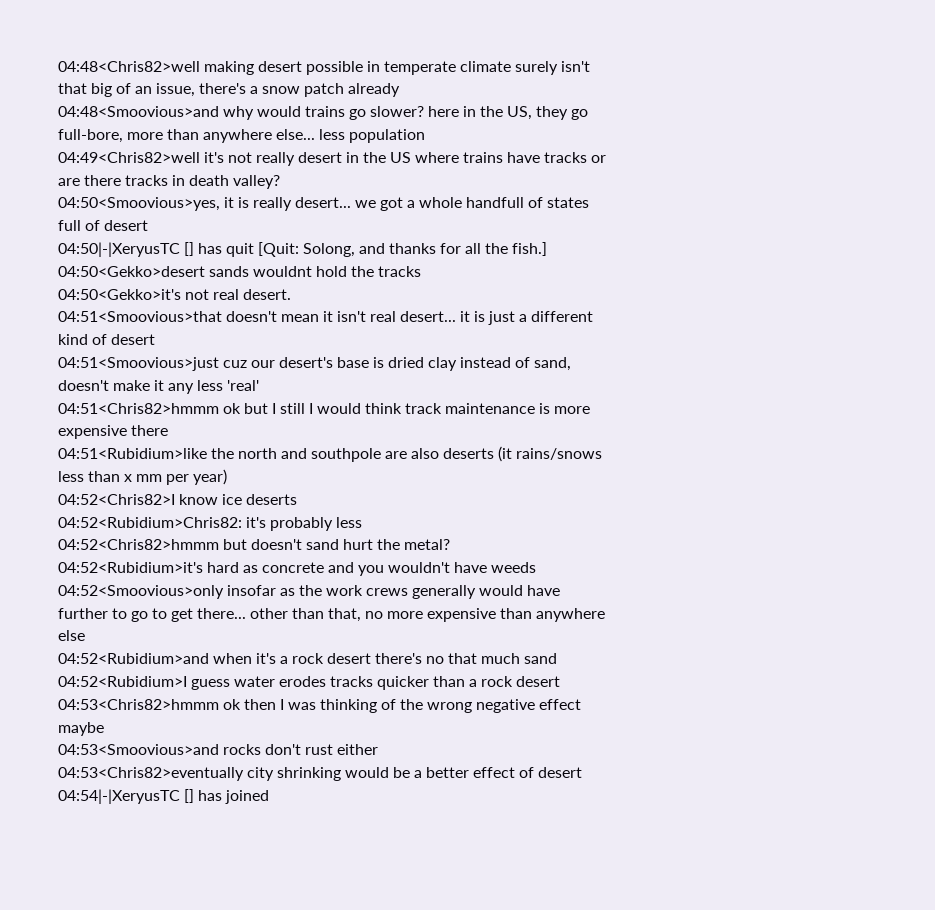04:48<Chris82>well making desert possible in temperate climate surely isn't that big of an issue, there's a snow patch already
04:48<Smoovious>and why would trains go slower? here in the US, they go full-bore, more than anywhere else... less population
04:49<Chris82>well it's not really desert in the US where trains have tracks or are there tracks in death valley?
04:50<Smoovious>yes, it is really desert... we got a whole handfull of states full of desert
04:50|-|XeryusTC [] has quit [Quit: Solong, and thanks for all the fish.]
04:50<Gekko>desert sands wouldnt hold the tracks
04:50<Gekko>it's not real desert.
04:51<Smoovious>that doesn't mean it isn't real desert... it is just a different kind of desert
04:51<Smoovious>just cuz our desert's base is dried clay instead of sand, doesn't make it any less 'real'
04:51<Chris82>hmmm ok but I still I would think track maintenance is more expensive there
04:51<Rubidium>like the north and southpole are also deserts (it rains/snows less than x mm per year)
04:52<Chris82>I know ice deserts
04:52<Rubidium>Chris82: it's probably less
04:52<Chris82>hmmm but doesn't sand hurt the metal?
04:52<Rubidium>it's hard as concrete and you wouldn't have weeds
04:52<Smoovious>only insofar as the work crews generally would have further to go to get there... other than that, no more expensive than anywhere else
04:52<Rubidium>and when it's a rock desert there's no that much sand
04:52<Rubidium>I guess water erodes tracks quicker than a rock desert
04:53<Chris82>hmmm ok then I was thinking of the wrong negative effect maybe
04:53<Smoovious>and rocks don't rust either
04:53<Chris82>eventually city shrinking would be a better effect of desert
04:54|-|XeryusTC [] has joined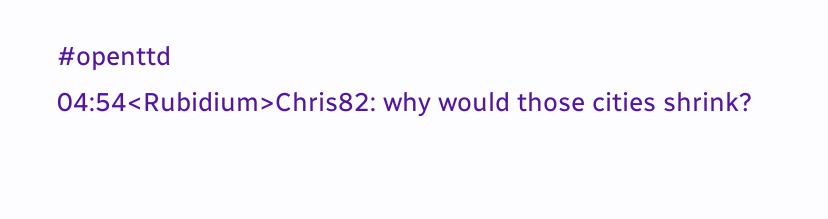#openttd
04:54<Rubidium>Chris82: why would those cities shrink?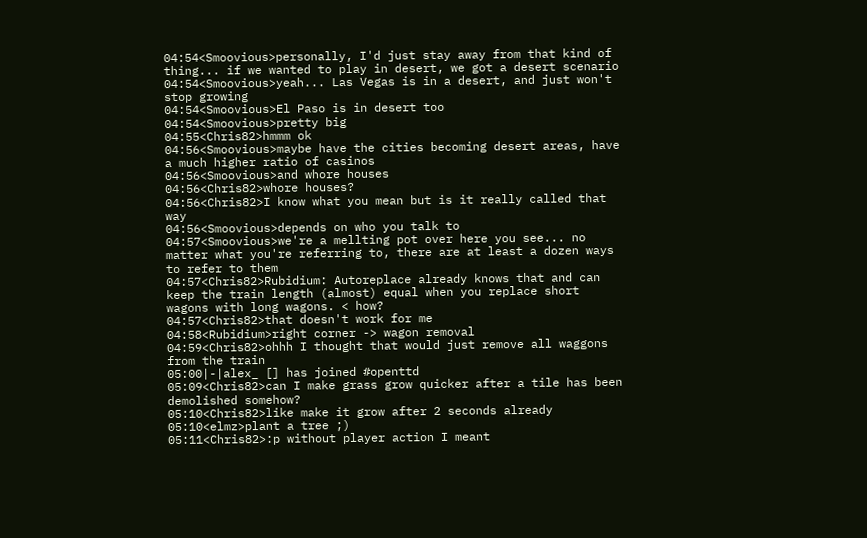04:54<Smoovious>personally, I'd just stay away from that kind of thing... if we wanted to play in desert, we got a desert scenario
04:54<Smoovious>yeah... Las Vegas is in a desert, and just won't stop growing
04:54<Smoovious>El Paso is in desert too
04:54<Smoovious>pretty big
04:55<Chris82>hmmm ok
04:56<Smoovious>maybe have the cities becoming desert areas, have a much higher ratio of casinos
04:56<Smoovious>and whore houses
04:56<Chris82>whore houses?
04:56<Chris82>I know what you mean but is it really called that way
04:56<Smoovious>depends on who you talk to
04:57<Smoovious>we're a mellting pot over here you see... no matter what you're referring to, there are at least a dozen ways to refer to them
04:57<Chris82>Rubidium: Autoreplace already knows that and can keep the train length (almost) equal when you replace short wagons with long wagons. < how?
04:57<Chris82>that doesn't work for me
04:58<Rubidium>right corner -> wagon removal
04:59<Chris82>ohhh I thought that would just remove all waggons from the train
05:00|-|alex_ [] has joined #openttd
05:09<Chris82>can I make grass grow quicker after a tile has been demolished somehow?
05:10<Chris82>like make it grow after 2 seconds already
05:10<elmz>plant a tree ;)
05:11<Chris82>:p without player action I meant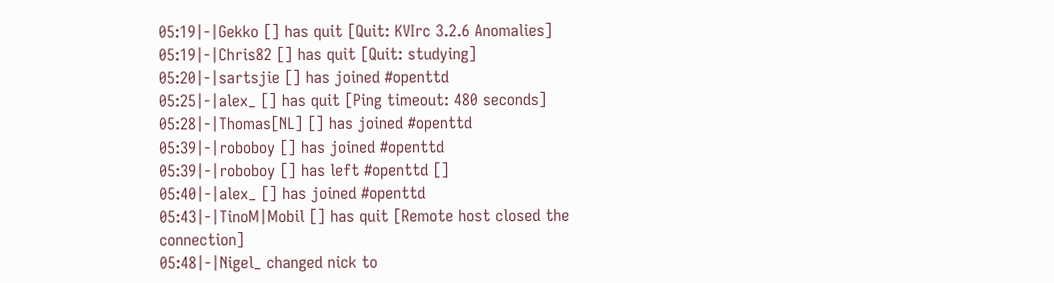05:19|-|Gekko [] has quit [Quit: KVIrc 3.2.6 Anomalies]
05:19|-|Chris82 [] has quit [Quit: studying]
05:20|-|sartsjie [] has joined #openttd
05:25|-|alex_ [] has quit [Ping timeout: 480 seconds]
05:28|-|Thomas[NL] [] has joined #openttd
05:39|-|roboboy [] has joined #openttd
05:39|-|roboboy [] has left #openttd []
05:40|-|alex_ [] has joined #openttd
05:43|-|TinoM|Mobil [] has quit [Remote host closed the connection]
05:48|-|Nigel_ changed nick to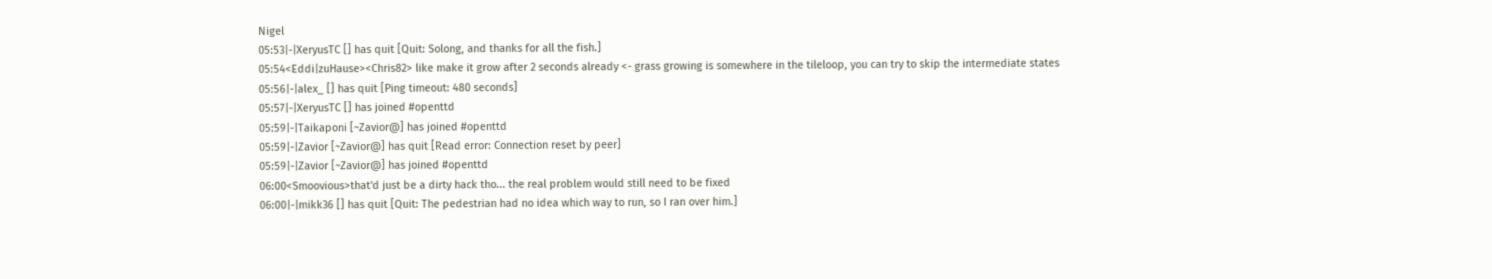Nigel
05:53|-|XeryusTC [] has quit [Quit: Solong, and thanks for all the fish.]
05:54<Eddi|zuHause><Chris82> like make it grow after 2 seconds already <- grass growing is somewhere in the tileloop, you can try to skip the intermediate states
05:56|-|alex_ [] has quit [Ping timeout: 480 seconds]
05:57|-|XeryusTC [] has joined #openttd
05:59|-|Taikaponi [~Zavior@] has joined #openttd
05:59|-|Zavior [~Zavior@] has quit [Read error: Connection reset by peer]
05:59|-|Zavior [~Zavior@] has joined #openttd
06:00<Smoovious>that'd just be a dirty hack tho... the real problem would still need to be fixed
06:00|-|mikk36 [] has quit [Quit: The pedestrian had no idea which way to run, so I ran over him.]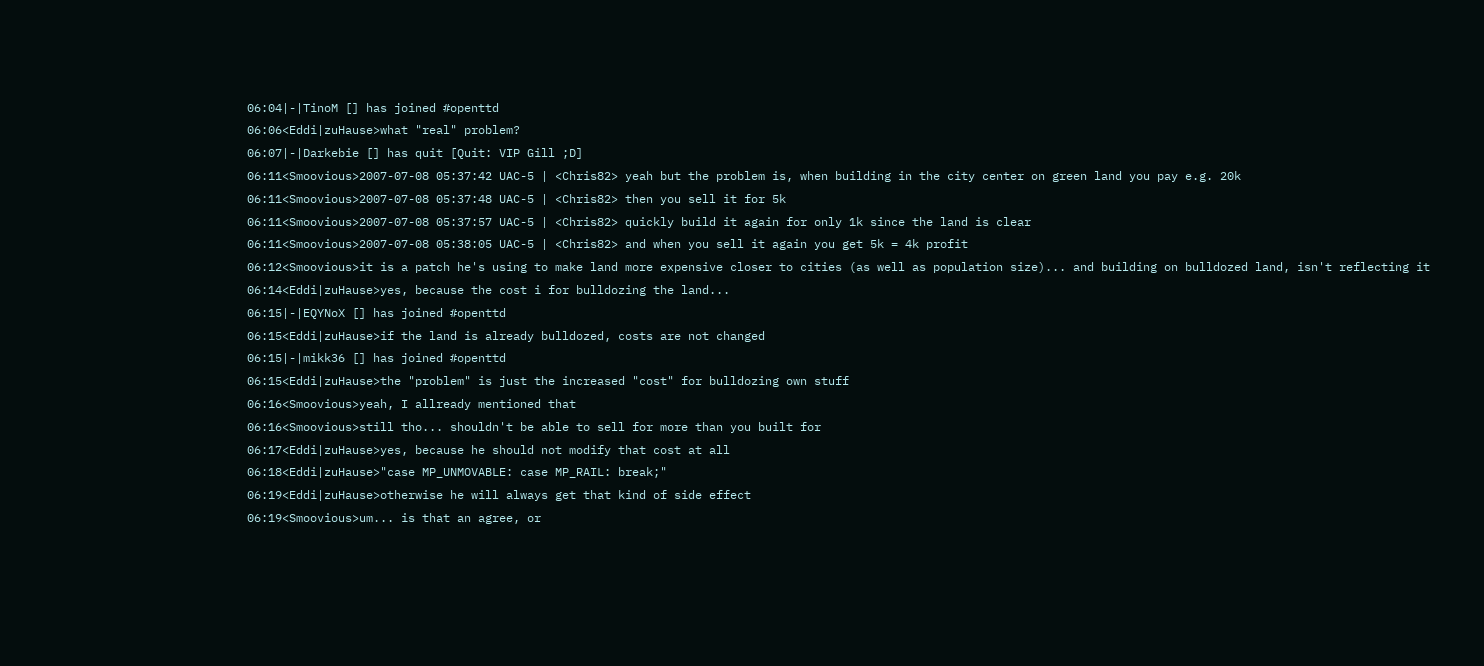06:04|-|TinoM [] has joined #openttd
06:06<Eddi|zuHause>what "real" problem?
06:07|-|Darkebie [] has quit [Quit: VIP Gill ;D]
06:11<Smoovious>2007-07-08 05:37:42 UAC-5 | <Chris82> yeah but the problem is, when building in the city center on green land you pay e.g. 20k
06:11<Smoovious>2007-07-08 05:37:48 UAC-5 | <Chris82> then you sell it for 5k
06:11<Smoovious>2007-07-08 05:37:57 UAC-5 | <Chris82> quickly build it again for only 1k since the land is clear
06:11<Smoovious>2007-07-08 05:38:05 UAC-5 | <Chris82> and when you sell it again you get 5k = 4k profit
06:12<Smoovious>it is a patch he's using to make land more expensive closer to cities (as well as population size)... and building on bulldozed land, isn't reflecting it
06:14<Eddi|zuHause>yes, because the cost i for bulldozing the land...
06:15|-|EQYNoX [] has joined #openttd
06:15<Eddi|zuHause>if the land is already bulldozed, costs are not changed
06:15|-|mikk36 [] has joined #openttd
06:15<Eddi|zuHause>the "problem" is just the increased "cost" for bulldozing own stuff
06:16<Smoovious>yeah, I allready mentioned that
06:16<Smoovious>still tho... shouldn't be able to sell for more than you built for
06:17<Eddi|zuHause>yes, because he should not modify that cost at all
06:18<Eddi|zuHause>"case MP_UNMOVABLE: case MP_RAIL: break;"
06:19<Eddi|zuHause>otherwise he will always get that kind of side effect
06:19<Smoovious>um... is that an agree, or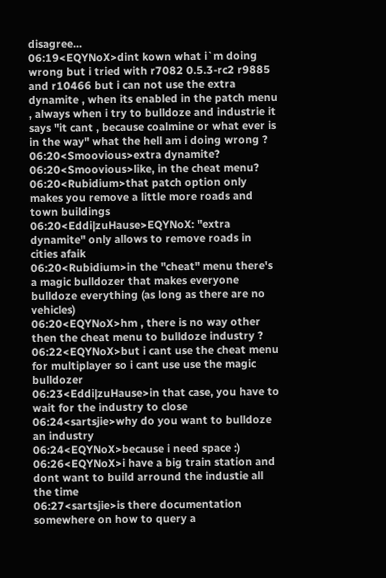disagree...
06:19<EQYNoX>dint kown what i`m doing wrong but i tried with r7082 0.5.3-rc2 r9885 and r10466 but i can not use the extra dynamite , when its enabled in the patch menu , always when i try to bulldoze and industrie it says "it cant , because coalmine or what ever is in the way" what the hell am i doing wrong ?
06:20<Smoovious>extra dynamite?
06:20<Smoovious>like, in the cheat menu?
06:20<Rubidium>that patch option only makes you remove a little more roads and town buildings
06:20<Eddi|zuHause>EQYNoX: "extra dynamite" only allows to remove roads in cities afaik
06:20<Rubidium>in the "cheat" menu there's a magic bulldozer that makes everyone bulldoze everything (as long as there are no vehicles)
06:20<EQYNoX>hm , there is no way other then the cheat menu to bulldoze industry ?
06:22<EQYNoX>but i cant use the cheat menu for multiplayer so i cant use use the magic bulldozer
06:23<Eddi|zuHause>in that case, you have to wait for the industry to close
06:24<sartsjie>why do you want to bulldoze an industry
06:24<EQYNoX>because i need space :)
06:26<EQYNoX>i have a big train station and dont want to build arround the industie all the time
06:27<sartsjie>is there documentation somewhere on how to query a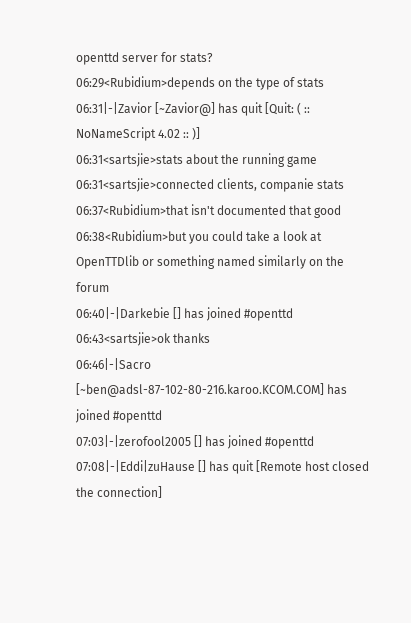openttd server for stats?
06:29<Rubidium>depends on the type of stats
06:31|-|Zavior [~Zavior@] has quit [Quit: ( :: NoNameScript 4.02 :: )]
06:31<sartsjie>stats about the running game
06:31<sartsjie>connected clients, companie stats
06:37<Rubidium>that isn't documented that good
06:38<Rubidium>but you could take a look at OpenTTDlib or something named similarly on the forum
06:40|-|Darkebie [] has joined #openttd
06:43<sartsjie>ok thanks
06:46|-|Sacro [~ben@adsl-87-102-80-216.karoo.KCOM.COM] has joined #openttd
07:03|-|zerofool2005 [] has joined #openttd
07:08|-|Eddi|zuHause [] has quit [Remote host closed the connection]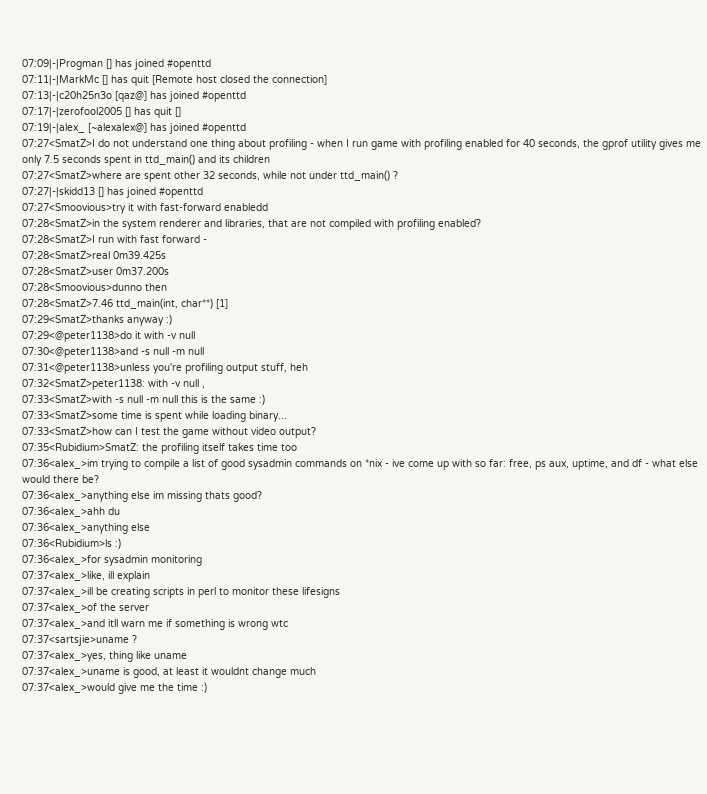07:09|-|Progman [] has joined #openttd
07:11|-|MarkMc [] has quit [Remote host closed the connection]
07:13|-|c20h25n3o [qaz@] has joined #openttd
07:17|-|zerofool2005 [] has quit []
07:19|-|alex_ [~alexalex@] has joined #openttd
07:27<SmatZ>I do not understand one thing about profiling - when I run game with profiling enabled for 40 seconds, the gprof utility gives me only 7.5 seconds spent in ttd_main() and its children
07:27<SmatZ>where are spent other 32 seconds, while not under ttd_main() ?
07:27|-|skidd13 [] has joined #openttd
07:27<Smoovious>try it with fast-forward enabledd
07:28<SmatZ>in the system renderer and libraries, that are not compiled with profiling enabled?
07:28<SmatZ>I run with fast forward -
07:28<SmatZ>real 0m39.425s
07:28<SmatZ>user 0m37.200s
07:28<Smoovious>dunno then
07:28<SmatZ>7.46 ttd_main(int, char**) [1]
07:29<SmatZ>thanks anyway :)
07:29<@peter1138>do it with -v null
07:30<@peter1138>and -s null -m null
07:31<@peter1138>unless you're profiling output stuff, heh
07:32<SmatZ>peter1138: with -v null ,
07:33<SmatZ>with -s null -m null this is the same :)
07:33<SmatZ>some time is spent while loading binary...
07:33<SmatZ>how can I test the game without video output?
07:35<Rubidium>SmatZ: the profiling itself takes time too
07:36<alex_>im trying to compile a list of good sysadmin commands on *nix - ive come up with so far: free, ps aux, uptime, and df - what else would there be?
07:36<alex_>anything else im missing thats good?
07:36<alex_>ahh du
07:36<alex_>anything else
07:36<Rubidium>ls :)
07:36<alex_>for sysadmin monitoring
07:37<alex_>like, ill explain
07:37<alex_>ill be creating scripts in perl to monitor these lifesigns
07:37<alex_>of the server
07:37<alex_>and itll warn me if something is wrong wtc
07:37<sartsjie>uname ?
07:37<alex_>yes, thing like uname
07:37<alex_>uname is good, at least it wouldnt change much
07:37<alex_>would give me the time :)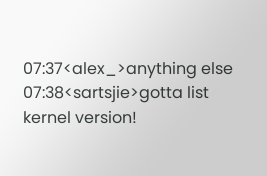07:37<alex_>anything else
07:38<sartsjie>gotta list kernel version!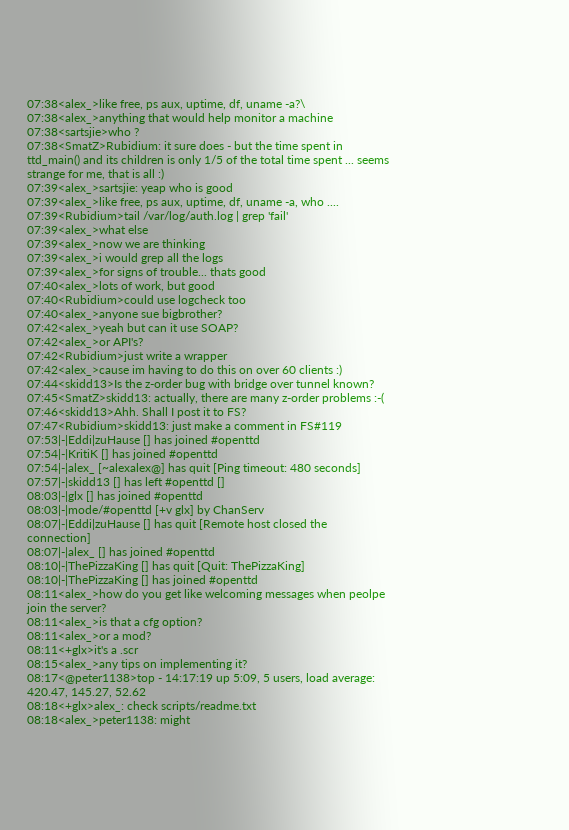07:38<alex_>like free, ps aux, uptime, df, uname -a?\
07:38<alex_>anything that would help monitor a machine
07:38<sartsjie>who ?
07:38<SmatZ>Rubidium: it sure does - but the time spent in ttd_main() and its children is only 1/5 of the total time spent ... seems strange for me, that is all :)
07:39<alex_>sartsjie: yeap who is good
07:39<alex_>like free, ps aux, uptime, df, uname -a, who ....
07:39<Rubidium>tail /var/log/auth.log | grep 'fail'
07:39<alex_>what else
07:39<alex_>now we are thinking
07:39<alex_>i would grep all the logs
07:39<alex_>for signs of trouble... thats good
07:40<alex_>lots of work, but good
07:40<Rubidium>could use logcheck too
07:40<alex_>anyone sue bigbrother?
07:42<alex_>yeah but can it use SOAP?
07:42<alex_>or API's?
07:42<Rubidium>just write a wrapper
07:42<alex_>cause im having to do this on over 60 clients :)
07:44<skidd13>Is the z-order bug with bridge over tunnel known?
07:45<SmatZ>skidd13: actually, there are many z-order problems :-(
07:46<skidd13>Ahh. Shall I post it to FS?
07:47<Rubidium>skidd13: just make a comment in FS#119
07:53|-|Eddi|zuHause [] has joined #openttd
07:54|-|KritiK [] has joined #openttd
07:54|-|alex_ [~alexalex@] has quit [Ping timeout: 480 seconds]
07:57|-|skidd13 [] has left #openttd []
08:03|-|glx [] has joined #openttd
08:03|-|mode/#openttd [+v glx] by ChanServ
08:07|-|Eddi|zuHause [] has quit [Remote host closed the connection]
08:07|-|alex_ [] has joined #openttd
08:10|-|ThePizzaKing [] has quit [Quit: ThePizzaKing]
08:10|-|ThePizzaKing [] has joined #openttd
08:11<alex_>how do you get like welcoming messages when peolpe join the server?
08:11<alex_>is that a cfg option?
08:11<alex_>or a mod?
08:11<+glx>it's a .scr
08:15<alex_>any tips on implementing it?
08:17<@peter1138>top - 14:17:19 up 5:09, 5 users, load average: 420.47, 145.27, 52.62
08:18<+glx>alex_: check scripts/readme.txt
08:18<alex_>peter1138: might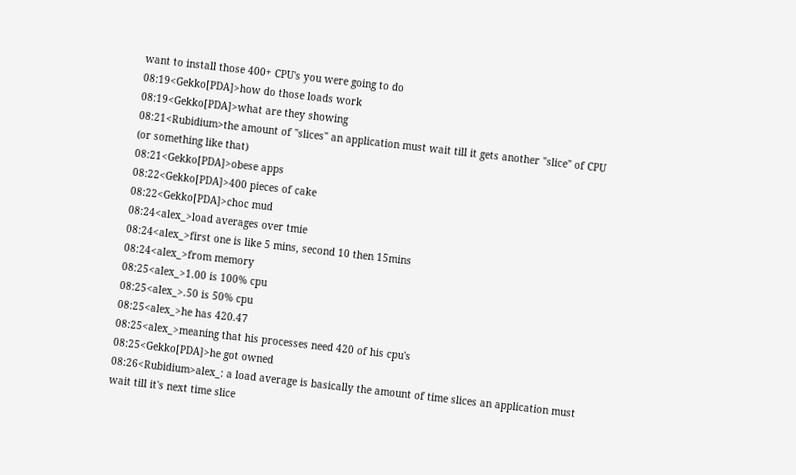want to install those 400+ CPU's you were going to do
08:19<Gekko[PDA]>how do those loads work
08:19<Gekko[PDA]>what are they showing
08:21<Rubidium>the amount of "slices" an application must wait till it gets another "slice" of CPU (or something like that)
08:21<Gekko[PDA]>obese apps
08:22<Gekko[PDA]>400 pieces of cake
08:22<Gekko[PDA]>choc mud
08:24<alex_>load averages over tmie
08:24<alex_>first one is like 5 mins, second 10 then 15mins
08:24<alex_>from memory
08:25<alex_>1.00 is 100% cpu
08:25<alex_>.50 is 50% cpu
08:25<alex_>he has 420.47
08:25<alex_>meaning that his processes need 420 of his cpu's
08:25<Gekko[PDA]>he got owned
08:26<Rubidium>alex_: a load average is basically the amount of time slices an application must wait till it's next time slice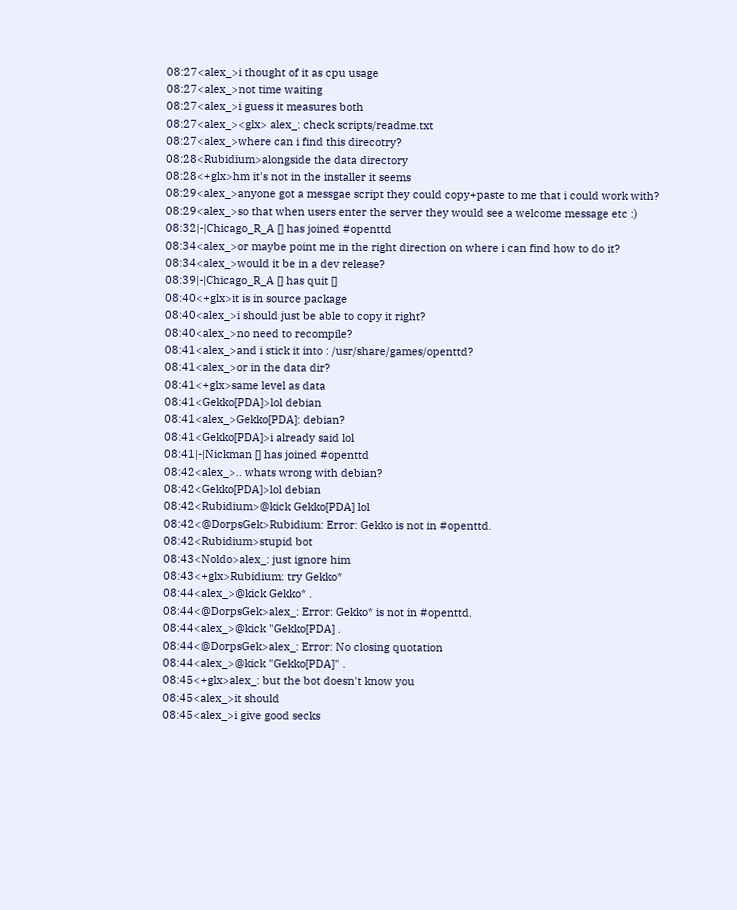08:27<alex_>i thought of it as cpu usage
08:27<alex_>not time waiting
08:27<alex_>i guess it measures both
08:27<alex_><glx> alex_: check scripts/readme.txt
08:27<alex_>where can i find this direcotry?
08:28<Rubidium>alongside the data directory
08:28<+glx>hm it's not in the installer it seems
08:29<alex_>anyone got a messgae script they could copy+paste to me that i could work with?
08:29<alex_>so that when users enter the server they would see a welcome message etc :)
08:32|-|Chicago_R_A [] has joined #openttd
08:34<alex_>or maybe point me in the right direction on where i can find how to do it?
08:34<alex_>would it be in a dev release?
08:39|-|Chicago_R_A [] has quit []
08:40<+glx>it is in source package
08:40<alex_>i should just be able to copy it right?
08:40<alex_>no need to recompile?
08:41<alex_>and i stick it into : /usr/share/games/openttd?
08:41<alex_>or in the data dir?
08:41<+glx>same level as data
08:41<Gekko[PDA]>lol debian
08:41<alex_>Gekko[PDA]: debian?
08:41<Gekko[PDA]>i already said lol
08:41|-|Nickman [] has joined #openttd
08:42<alex_>.. whats wrong with debian?
08:42<Gekko[PDA]>lol debian
08:42<Rubidium>@kick Gekko[PDA] lol
08:42<@DorpsGek>Rubidium: Error: Gekko is not in #openttd.
08:42<Rubidium>stupid bot
08:43<Noldo>alex_: just ignore him
08:43<+glx>Rubidium: try Gekko*
08:44<alex_>@kick Gekko* .
08:44<@DorpsGek>alex_: Error: Gekko* is not in #openttd.
08:44<alex_>@kick "Gekko[PDA] .
08:44<@DorpsGek>alex_: Error: No closing quotation
08:44<alex_>@kick "Gekko[PDA]" .
08:45<+glx>alex_: but the bot doesn't know you
08:45<alex_>it should
08:45<alex_>i give good secks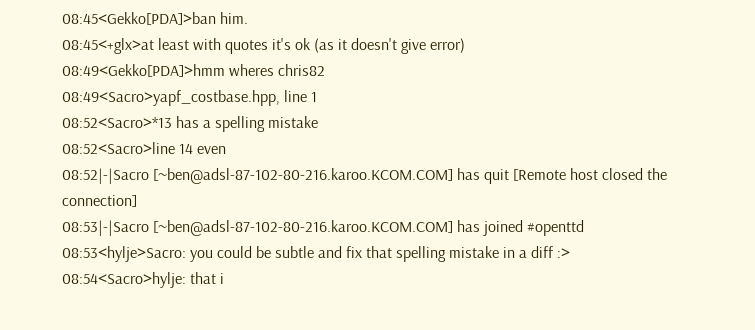08:45<Gekko[PDA]>ban him.
08:45<+glx>at least with quotes it's ok (as it doesn't give error)
08:49<Gekko[PDA]>hmm wheres chris82
08:49<Sacro>yapf_costbase.hpp, line 1
08:52<Sacro>*13 has a spelling mistake
08:52<Sacro>line 14 even
08:52|-|Sacro [~ben@adsl-87-102-80-216.karoo.KCOM.COM] has quit [Remote host closed the connection]
08:53|-|Sacro [~ben@adsl-87-102-80-216.karoo.KCOM.COM] has joined #openttd
08:53<hylje>Sacro: you could be subtle and fix that spelling mistake in a diff :>
08:54<Sacro>hylje: that i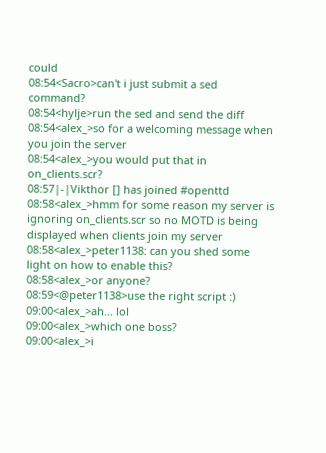could
08:54<Sacro>can't i just submit a sed command?
08:54<hylje>run the sed and send the diff
08:54<alex_>so for a welcoming message when you join the server
08:54<alex_>you would put that in on_clients.scr?
08:57|-|Vikthor [] has joined #openttd
08:58<alex_>hmm for some reason my server is ignoring on_clients.scr so no MOTD is being displayed when clients join my server
08:58<alex_>peter1138: can you shed some light on how to enable this?
08:58<alex_>or anyone?
08:59<@peter1138>use the right script :)
09:00<alex_>ah... lol
09:00<alex_>which one boss?
09:00<alex_>i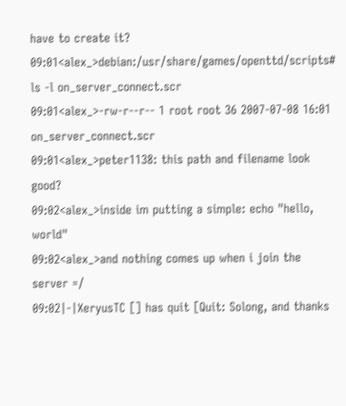have to create it?
09:01<alex_>debian:/usr/share/games/openttd/scripts# ls -l on_server_connect.scr
09:01<alex_>-rw-r--r-- 1 root root 36 2007-07-08 16:01 on_server_connect.scr
09:01<alex_>peter1138: this path and filename look good?
09:02<alex_>inside im putting a simple: echo "hello, world"
09:02<alex_>and nothing comes up when i join the server =/
09:02|-|XeryusTC [] has quit [Quit: Solong, and thanks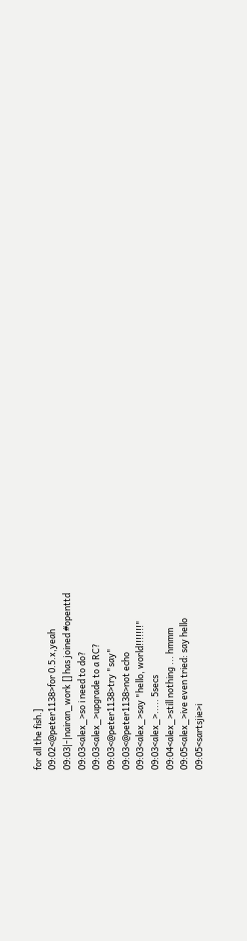for all the fish.]
09:02<@peter1138>for 0.5.x,yeah
09:03|-|nairan_work [] has joined #openttd
09:03<alex_>so i need to do?
09:03<alex_>upgrade to a RC?
09:03<@peter1138>try "say"
09:03<@peter1138>not echo
09:03<alex_>say "hello, world!!!!!!!"
09:03<alex_>..... 5secs
09:04<alex_>still nothing ... hmmm
09:05<alex_>ive even tried: say hello
09:05<sartsjie>i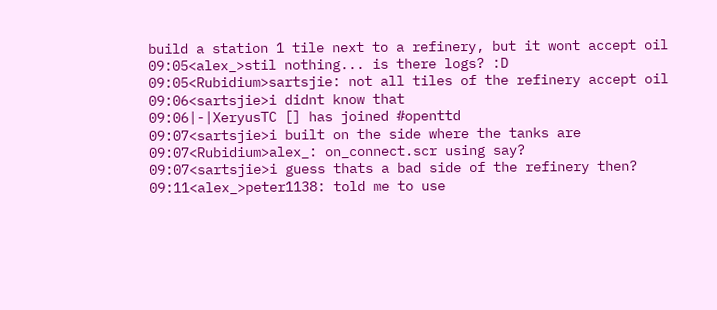build a station 1 tile next to a refinery, but it wont accept oil
09:05<alex_>stil nothing... is there logs? :D
09:05<Rubidium>sartsjie: not all tiles of the refinery accept oil
09:06<sartsjie>i didnt know that
09:06|-|XeryusTC [] has joined #openttd
09:07<sartsjie>i built on the side where the tanks are
09:07<Rubidium>alex_: on_connect.scr using say?
09:07<sartsjie>i guess thats a bad side of the refinery then?
09:11<alex_>peter1138: told me to use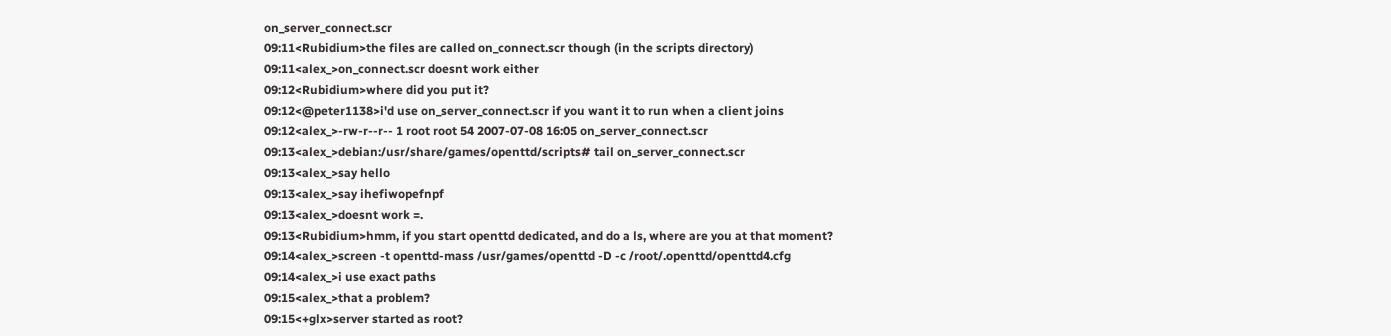on_server_connect.scr
09:11<Rubidium>the files are called on_connect.scr though (in the scripts directory)
09:11<alex_>on_connect.scr doesnt work either
09:12<Rubidium>where did you put it?
09:12<@peter1138>i'd use on_server_connect.scr if you want it to run when a client joins
09:12<alex_>-rw-r--r-- 1 root root 54 2007-07-08 16:05 on_server_connect.scr
09:13<alex_>debian:/usr/share/games/openttd/scripts# tail on_server_connect.scr
09:13<alex_>say hello
09:13<alex_>say ihefiwopefnpf
09:13<alex_>doesnt work =.
09:13<Rubidium>hmm, if you start openttd dedicated, and do a ls, where are you at that moment?
09:14<alex_>screen -t openttd-mass /usr/games/openttd -D -c /root/.openttd/openttd4.cfg
09:14<alex_>i use exact paths
09:15<alex_>that a problem?
09:15<+glx>server started as root?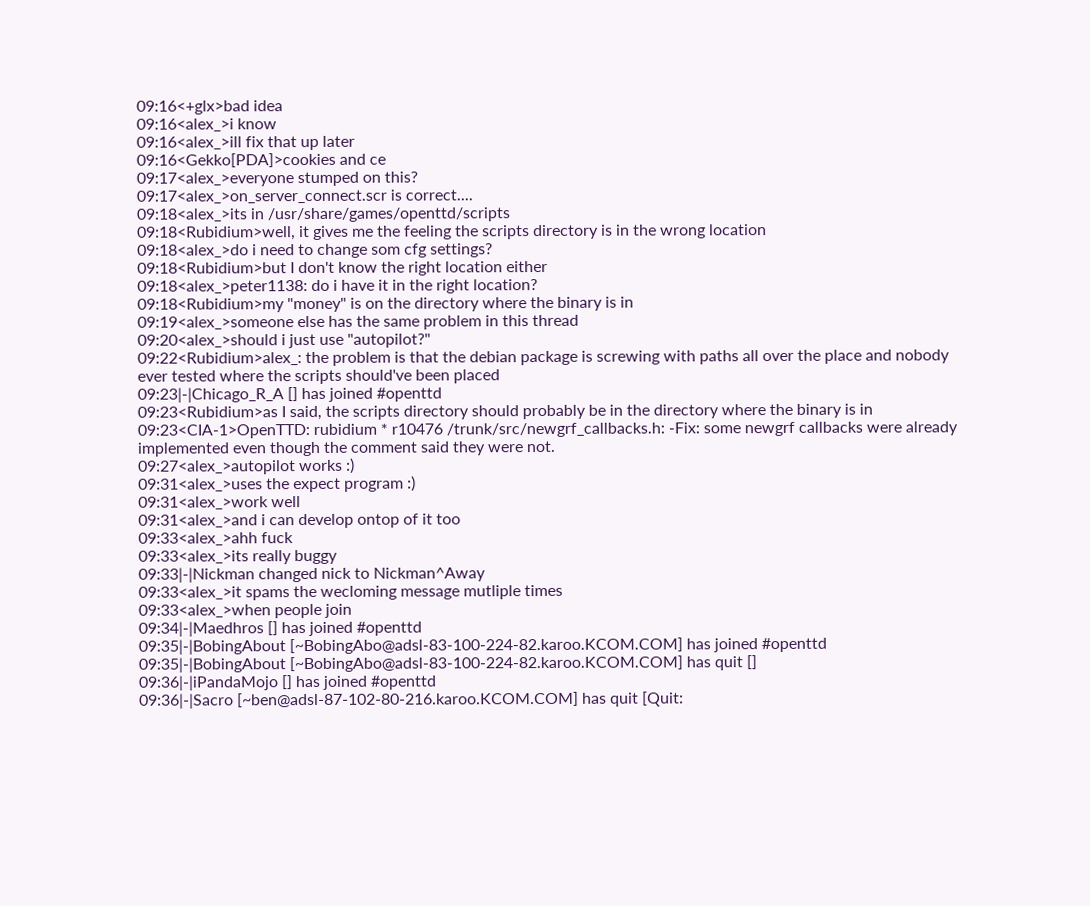09:16<+glx>bad idea
09:16<alex_>i know
09:16<alex_>ill fix that up later
09:16<Gekko[PDA]>cookies and ce
09:17<alex_>everyone stumped on this?
09:17<alex_>on_server_connect.scr is correct....
09:18<alex_>its in /usr/share/games/openttd/scripts
09:18<Rubidium>well, it gives me the feeling the scripts directory is in the wrong location
09:18<alex_>do i need to change som cfg settings?
09:18<Rubidium>but I don't know the right location either
09:18<alex_>peter1138: do i have it in the right location?
09:18<Rubidium>my "money" is on the directory where the binary is in
09:19<alex_>someone else has the same problem in this thread
09:20<alex_>should i just use "autopilot?"
09:22<Rubidium>alex_: the problem is that the debian package is screwing with paths all over the place and nobody ever tested where the scripts should've been placed
09:23|-|Chicago_R_A [] has joined #openttd
09:23<Rubidium>as I said, the scripts directory should probably be in the directory where the binary is in
09:23<CIA-1>OpenTTD: rubidium * r10476 /trunk/src/newgrf_callbacks.h: -Fix: some newgrf callbacks were already implemented even though the comment said they were not.
09:27<alex_>autopilot works :)
09:31<alex_>uses the expect program :)
09:31<alex_>work well
09:31<alex_>and i can develop ontop of it too
09:33<alex_>ahh fuck
09:33<alex_>its really buggy
09:33|-|Nickman changed nick to Nickman^Away
09:33<alex_>it spams the wecloming message mutliple times
09:33<alex_>when people join
09:34|-|Maedhros [] has joined #openttd
09:35|-|BobingAbout [~BobingAbo@adsl-83-100-224-82.karoo.KCOM.COM] has joined #openttd
09:35|-|BobingAbout [~BobingAbo@adsl-83-100-224-82.karoo.KCOM.COM] has quit []
09:36|-|iPandaMojo [] has joined #openttd
09:36|-|Sacro [~ben@adsl-87-102-80-216.karoo.KCOM.COM] has quit [Quit: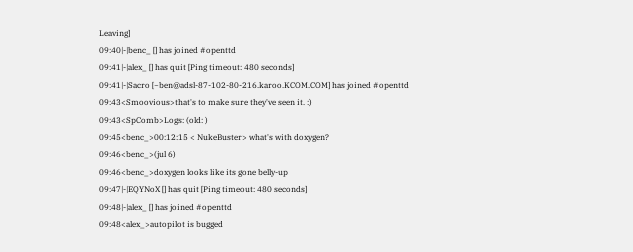Leaving]
09:40|-|benc_ [] has joined #openttd
09:41|-|alex_ [] has quit [Ping timeout: 480 seconds]
09:41|-|Sacro [~ben@adsl-87-102-80-216.karoo.KCOM.COM] has joined #openttd
09:43<Smoovious>that's to make sure they've seen it. :)
09:43<SpComb>Logs: (old: )
09:45<benc_>00:12:15 < NukeBuster> what's with doxygen?
09:46<benc_>(jul 6)
09:46<benc_>doxygen looks like its gone belly-up
09:47|-|EQYNoX [] has quit [Ping timeout: 480 seconds]
09:48|-|alex_ [] has joined #openttd
09:48<alex_>autopilot is bugged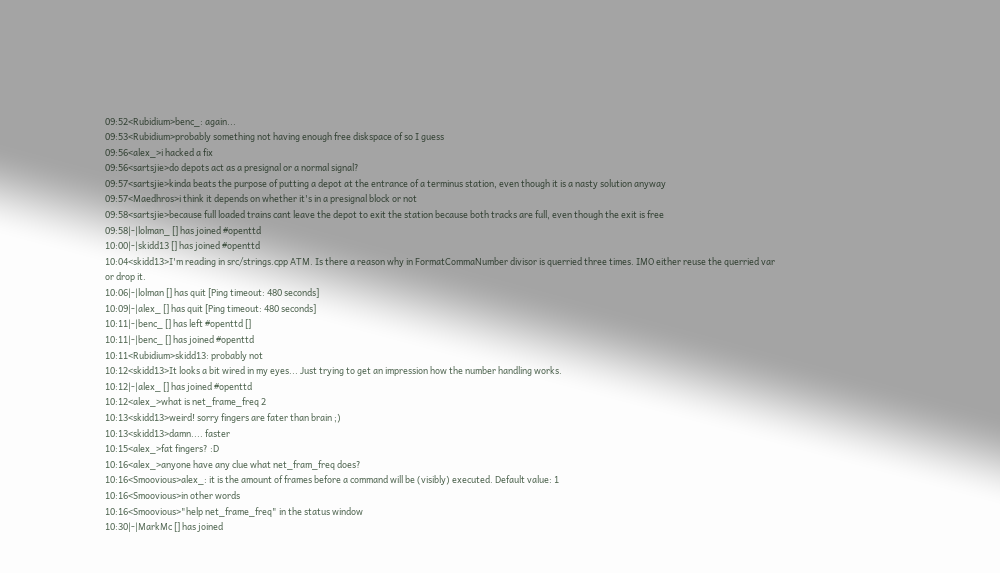09:52<Rubidium>benc_: again...
09:53<Rubidium>probably something not having enough free diskspace of so I guess
09:56<alex_>i hacked a fix
09:56<sartsjie>do depots act as a presignal or a normal signal?
09:57<sartsjie>kinda beats the purpose of putting a depot at the entrance of a terminus station, even though it is a nasty solution anyway
09:57<Maedhros>i think it depends on whether it's in a presignal block or not
09:58<sartsjie>because full loaded trains cant leave the depot to exit the station because both tracks are full, even though the exit is free
09:58|-|lolman_ [] has joined #openttd
10:00|-|skidd13 [] has joined #openttd
10:04<skidd13>I'm reading in src/strings.cpp ATM. Is there a reason why in FormatCommaNumber divisor is querried three times. IMO either reuse the querried var or drop it.
10:06|-|lolman [] has quit [Ping timeout: 480 seconds]
10:09|-|alex_ [] has quit [Ping timeout: 480 seconds]
10:11|-|benc_ [] has left #openttd []
10:11|-|benc_ [] has joined #openttd
10:11<Rubidium>skidd13: probably not
10:12<skidd13>It looks a bit wired in my eyes... Just trying to get an impression how the number handling works.
10:12|-|alex_ [] has joined #openttd
10:12<alex_>what is net_frame_freq 2
10:13<skidd13>weird! sorry fingers are fater than brain ;)
10:13<skidd13>damn.... faster
10:15<alex_>fat fingers? :D
10:16<alex_>anyone have any clue what net_fram_freq does?
10:16<Smoovious>alex_: it is the amount of frames before a command will be (visibly) executed. Default value: 1
10:16<Smoovious>in other words
10:16<Smoovious>"help net_frame_freq" in the status window
10:30|-|MarkMc [] has joined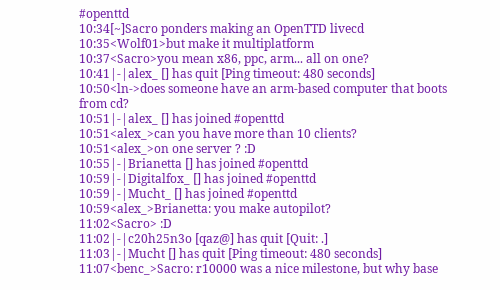#openttd
10:34[~]Sacro ponders making an OpenTTD livecd
10:35<Wolf01>but make it multiplatform
10:37<Sacro>you mean x86, ppc, arm... all on one?
10:41|-|alex_ [] has quit [Ping timeout: 480 seconds]
10:50<ln->does someone have an arm-based computer that boots from cd?
10:51|-|alex_ [] has joined #openttd
10:51<alex_>can you have more than 10 clients?
10:51<alex_>on one server ? :D
10:55|-|Brianetta [] has joined #openttd
10:59|-|Digitalfox_ [] has joined #openttd
10:59|-|Mucht_ [] has joined #openttd
10:59<alex_>Brianetta: you make autopilot?
11:02<Sacro> :D
11:02|-|c20h25n3o [qaz@] has quit [Quit: .]
11:03|-|Mucht [] has quit [Ping timeout: 480 seconds]
11:07<benc_>Sacro: r10000 was a nice milestone, but why base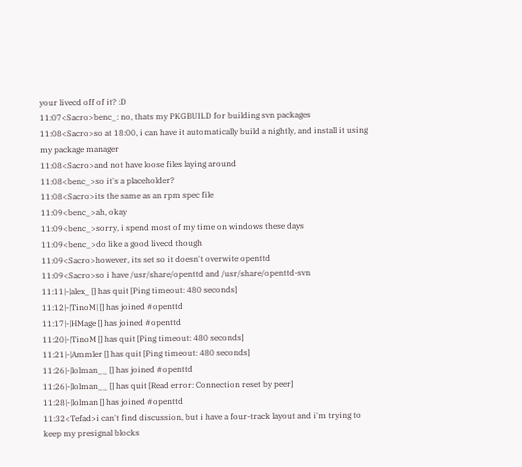your livecd off of it? :D
11:07<Sacro>benc_: no, thats my PKGBUILD for building svn packages
11:08<Sacro>so at 18:00, i can have it automatically build a nightly, and install it using my package manager
11:08<Sacro>and not have loose files laying around
11:08<benc_>so it's a placeholder?
11:08<Sacro>its the same as an rpm spec file
11:09<benc_>ah, okay
11:09<benc_>sorry, i spend most of my time on windows these days
11:09<benc_>do like a good livecd though
11:09<Sacro>however, its set so it doesn't overwite openttd
11:09<Sacro>so i have /usr/share/openttd and /usr/share/openttd-svn
11:11|-|alex_ [] has quit [Ping timeout: 480 seconds]
11:12|-|TinoM| [] has joined #openttd
11:17|-|HMage [] has joined #openttd
11:20|-|TinoM [] has quit [Ping timeout: 480 seconds]
11:21|-|Ammler [] has quit [Ping timeout: 480 seconds]
11:26|-|lolman__ [] has joined #openttd
11:26|-|lolman__ [] has quit [Read error: Connection reset by peer]
11:28|-|lolman [] has joined #openttd
11:32<Tefad>i can't find discussion, but i have a four-track layout and i'm trying to keep my presignal blocks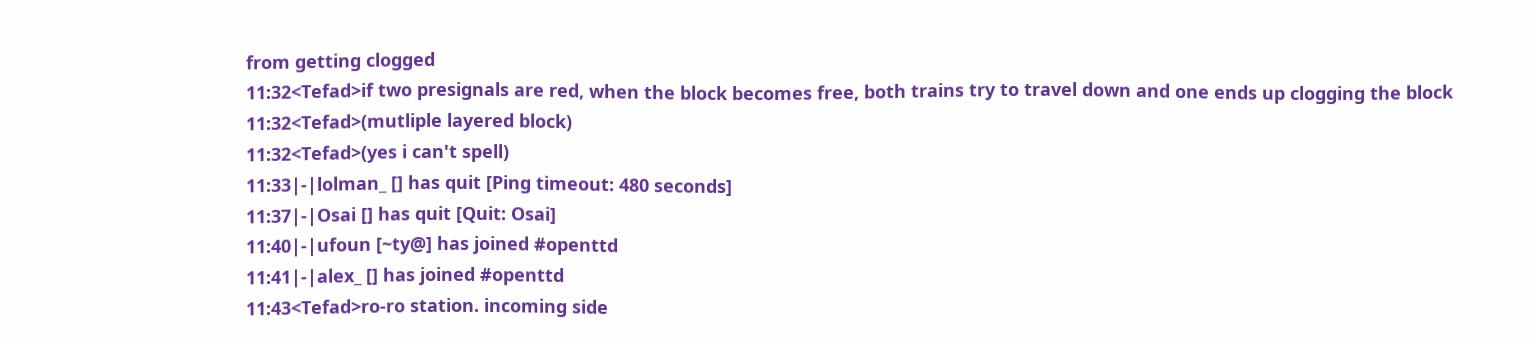from getting clogged
11:32<Tefad>if two presignals are red, when the block becomes free, both trains try to travel down and one ends up clogging the block
11:32<Tefad>(mutliple layered block)
11:32<Tefad>(yes i can't spell)
11:33|-|lolman_ [] has quit [Ping timeout: 480 seconds]
11:37|-|Osai [] has quit [Quit: Osai]
11:40|-|ufoun [~ty@] has joined #openttd
11:41|-|alex_ [] has joined #openttd
11:43<Tefad>ro-ro station. incoming side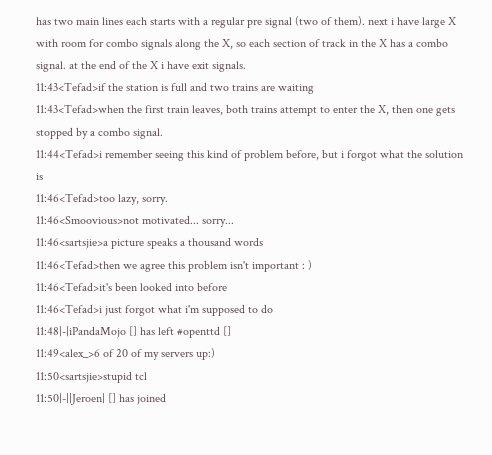has two main lines each starts with a regular pre signal (two of them). next i have large X with room for combo signals along the X, so each section of track in the X has a combo signal. at the end of the X i have exit signals.
11:43<Tefad>if the station is full and two trains are waiting
11:43<Tefad>when the first train leaves, both trains attempt to enter the X, then one gets stopped by a combo signal.
11:44<Tefad>i remember seeing this kind of problem before, but i forgot what the solution is
11:46<Tefad>too lazy, sorry.
11:46<Smoovious>not motivated... sorry...
11:46<sartsjie>a picture speaks a thousand words
11:46<Tefad>then we agree this problem isn't important : )
11:46<Tefad>it's been looked into before
11:46<Tefad>i just forgot what i'm supposed to do
11:48|-|iPandaMojo [] has left #openttd []
11:49<alex_>6 of 20 of my servers up:)
11:50<sartsjie>stupid tcl
11:50|-||Jeroen| [] has joined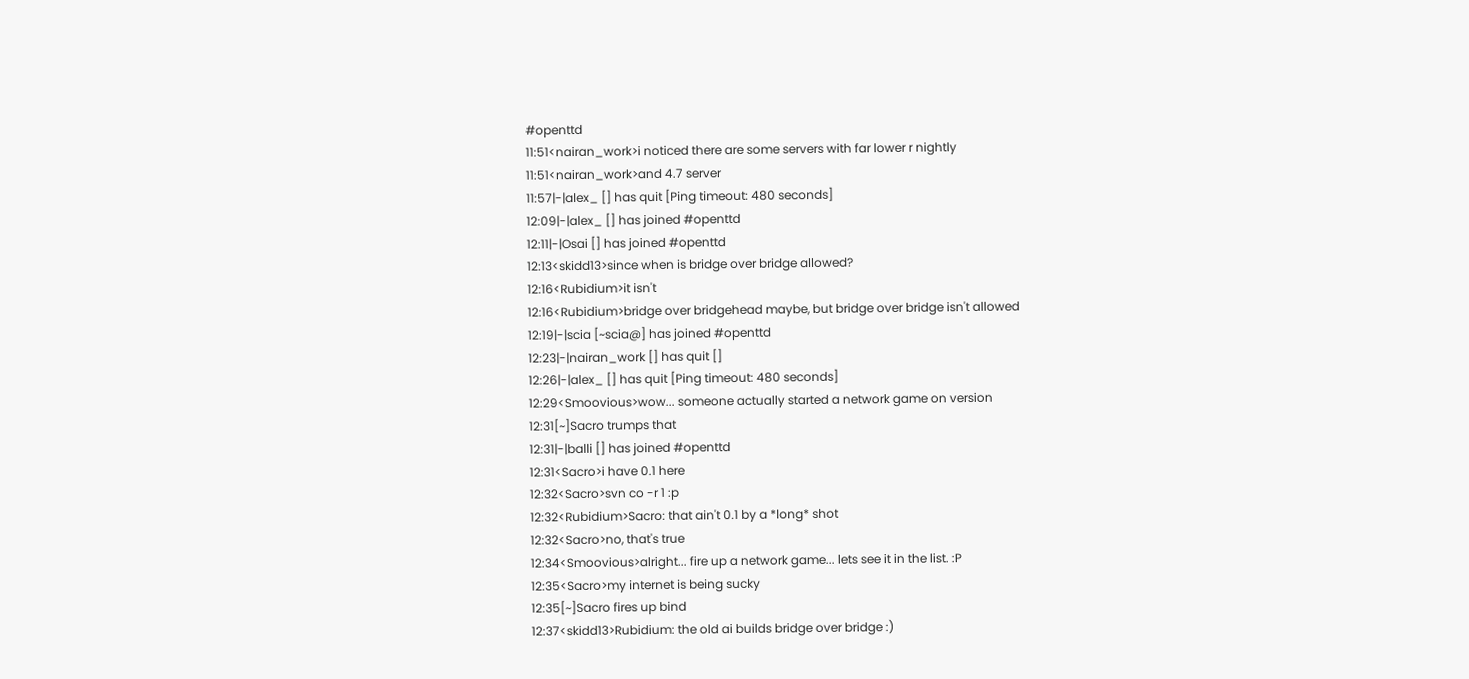#openttd
11:51<nairan_work>i noticed there are some servers with far lower r nightly
11:51<nairan_work>and 4.7 server
11:57|-|alex_ [] has quit [Ping timeout: 480 seconds]
12:09|-|alex_ [] has joined #openttd
12:11|-|Osai [] has joined #openttd
12:13<skidd13>since when is bridge over bridge allowed?
12:16<Rubidium>it isn't
12:16<Rubidium>bridge over bridgehead maybe, but bridge over bridge isn't allowed
12:19|-|scia [~scia@] has joined #openttd
12:23|-|nairan_work [] has quit []
12:26|-|alex_ [] has quit [Ping timeout: 480 seconds]
12:29<Smoovious>wow... someone actually started a network game on version
12:31[~]Sacro trumps that
12:31|-|balli [] has joined #openttd
12:31<Sacro>i have 0.1 here
12:32<Sacro>svn co -r 1 :p
12:32<Rubidium>Sacro: that ain't 0.1 by a *long* shot
12:32<Sacro>no, that's true
12:34<Smoovious>alright... fire up a network game... lets see it in the list. :P
12:35<Sacro>my internet is being sucky
12:35[~]Sacro fires up bind
12:37<skidd13>Rubidium: the old ai builds bridge over bridge :)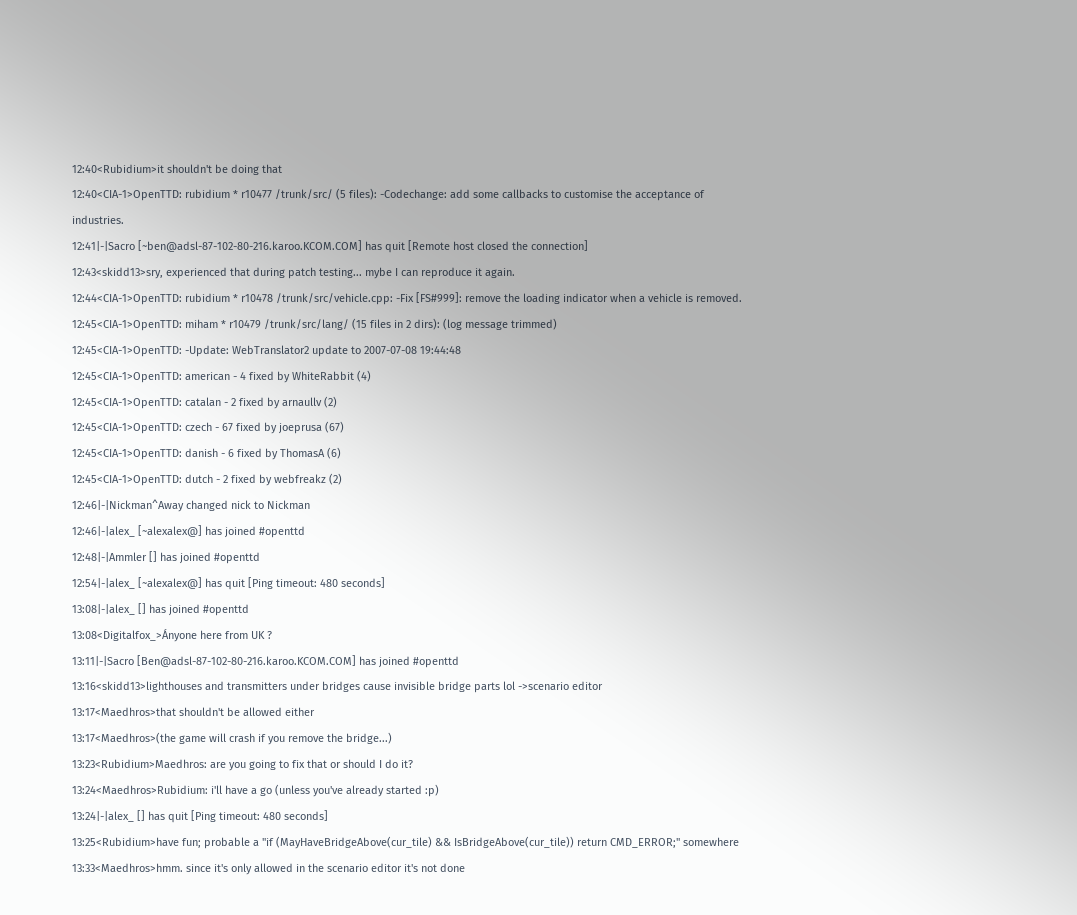12:40<Rubidium>it shouldn't be doing that
12:40<CIA-1>OpenTTD: rubidium * r10477 /trunk/src/ (5 files): -Codechange: add some callbacks to customise the acceptance of industries.
12:41|-|Sacro [~ben@adsl-87-102-80-216.karoo.KCOM.COM] has quit [Remote host closed the connection]
12:43<skidd13>sry, experienced that during patch testing... mybe I can reproduce it again.
12:44<CIA-1>OpenTTD: rubidium * r10478 /trunk/src/vehicle.cpp: -Fix [FS#999]: remove the loading indicator when a vehicle is removed.
12:45<CIA-1>OpenTTD: miham * r10479 /trunk/src/lang/ (15 files in 2 dirs): (log message trimmed)
12:45<CIA-1>OpenTTD: -Update: WebTranslator2 update to 2007-07-08 19:44:48
12:45<CIA-1>OpenTTD: american - 4 fixed by WhiteRabbit (4)
12:45<CIA-1>OpenTTD: catalan - 2 fixed by arnaullv (2)
12:45<CIA-1>OpenTTD: czech - 67 fixed by joeprusa (67)
12:45<CIA-1>OpenTTD: danish - 6 fixed by ThomasA (6)
12:45<CIA-1>OpenTTD: dutch - 2 fixed by webfreakz (2)
12:46|-|Nickman^Away changed nick to Nickman
12:46|-|alex_ [~alexalex@] has joined #openttd
12:48|-|Ammler [] has joined #openttd
12:54|-|alex_ [~alexalex@] has quit [Ping timeout: 480 seconds]
13:08|-|alex_ [] has joined #openttd
13:08<Digitalfox_>Ányone here from UK ?
13:11|-|Sacro [Ben@adsl-87-102-80-216.karoo.KCOM.COM] has joined #openttd
13:16<skidd13>lighthouses and transmitters under bridges cause invisible bridge parts lol ->scenario editor
13:17<Maedhros>that shouldn't be allowed either
13:17<Maedhros>(the game will crash if you remove the bridge...)
13:23<Rubidium>Maedhros: are you going to fix that or should I do it?
13:24<Maedhros>Rubidium: i'll have a go (unless you've already started :p)
13:24|-|alex_ [] has quit [Ping timeout: 480 seconds]
13:25<Rubidium>have fun; probable a "if (MayHaveBridgeAbove(cur_tile) && IsBridgeAbove(cur_tile)) return CMD_ERROR;" somewhere
13:33<Maedhros>hmm. since it's only allowed in the scenario editor it's not done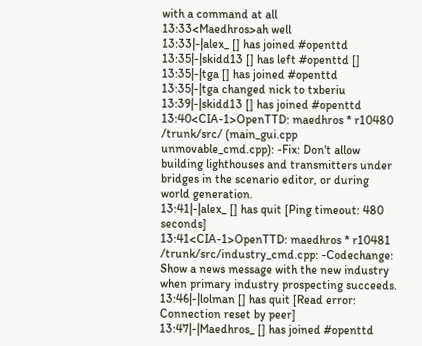with a command at all
13:33<Maedhros>ah well
13:33|-|alex_ [] has joined #openttd
13:35|-|skidd13 [] has left #openttd []
13:35|-|tga [] has joined #openttd
13:35|-|tga changed nick to txberiu
13:39|-|skidd13 [] has joined #openttd
13:40<CIA-1>OpenTTD: maedhros * r10480 /trunk/src/ (main_gui.cpp unmovable_cmd.cpp): -Fix: Don't allow building lighthouses and transmitters under bridges in the scenario editor, or during world generation.
13:41|-|alex_ [] has quit [Ping timeout: 480 seconds]
13:41<CIA-1>OpenTTD: maedhros * r10481 /trunk/src/industry_cmd.cpp: -Codechange: Show a news message with the new industry when primary industry prospecting succeeds.
13:46|-|lolman [] has quit [Read error: Connection reset by peer]
13:47|-|Maedhros_ [] has joined #openttd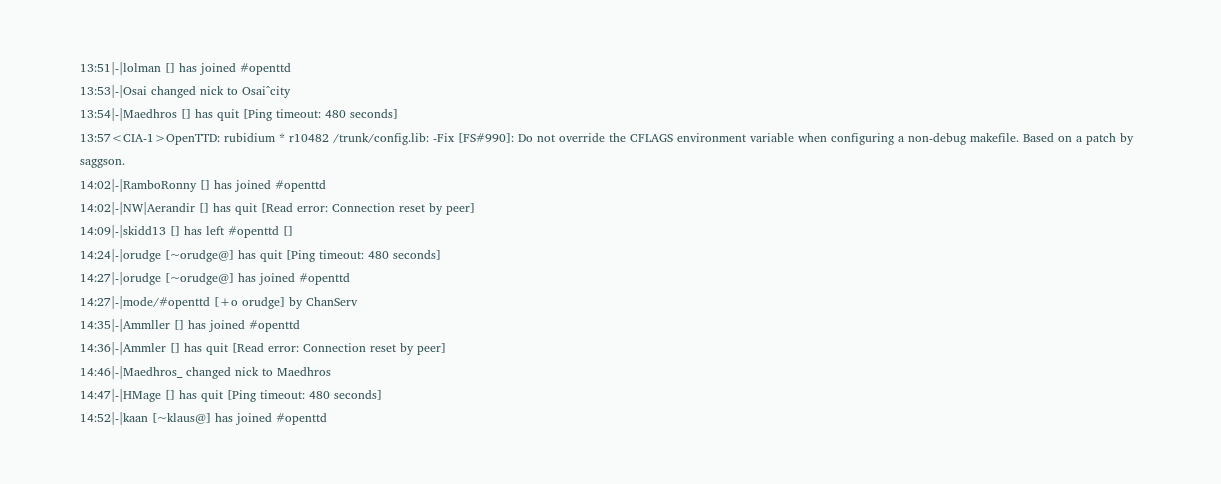13:51|-|lolman [] has joined #openttd
13:53|-|Osai changed nick to Osai^city
13:54|-|Maedhros [] has quit [Ping timeout: 480 seconds]
13:57<CIA-1>OpenTTD: rubidium * r10482 /trunk/config.lib: -Fix [FS#990]: Do not override the CFLAGS environment variable when configuring a non-debug makefile. Based on a patch by saggson.
14:02|-|RamboRonny [] has joined #openttd
14:02|-|NW|Aerandir [] has quit [Read error: Connection reset by peer]
14:09|-|skidd13 [] has left #openttd []
14:24|-|orudge [~orudge@] has quit [Ping timeout: 480 seconds]
14:27|-|orudge [~orudge@] has joined #openttd
14:27|-|mode/#openttd [+o orudge] by ChanServ
14:35|-|Ammller [] has joined #openttd
14:36|-|Ammler [] has quit [Read error: Connection reset by peer]
14:46|-|Maedhros_ changed nick to Maedhros
14:47|-|HMage [] has quit [Ping timeout: 480 seconds]
14:52|-|kaan [~klaus@] has joined #openttd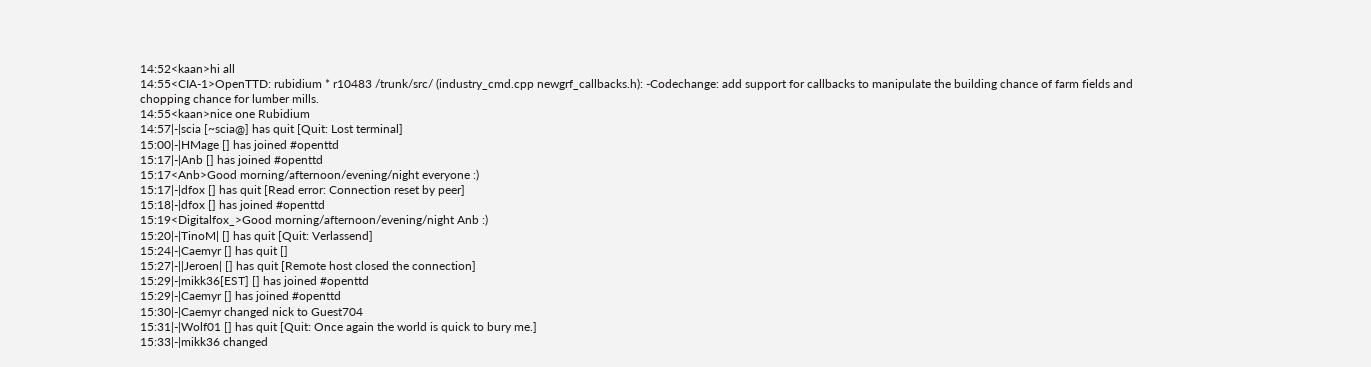14:52<kaan>hi all
14:55<CIA-1>OpenTTD: rubidium * r10483 /trunk/src/ (industry_cmd.cpp newgrf_callbacks.h): -Codechange: add support for callbacks to manipulate the building chance of farm fields and chopping chance for lumber mills.
14:55<kaan>nice one Rubidium
14:57|-|scia [~scia@] has quit [Quit: Lost terminal]
15:00|-|HMage [] has joined #openttd
15:17|-|Anb [] has joined #openttd
15:17<Anb>Good morning/afternoon/evening/night everyone :)
15:17|-|dfox [] has quit [Read error: Connection reset by peer]
15:18|-|dfox [] has joined #openttd
15:19<Digitalfox_>Good morning/afternoon/evening/night Anb :)
15:20|-|TinoM| [] has quit [Quit: Verlassend]
15:24|-|Caemyr [] has quit []
15:27|-||Jeroen| [] has quit [Remote host closed the connection]
15:29|-|mikk36[EST] [] has joined #openttd
15:29|-|Caemyr [] has joined #openttd
15:30|-|Caemyr changed nick to Guest704
15:31|-|Wolf01 [] has quit [Quit: Once again the world is quick to bury me.]
15:33|-|mikk36 changed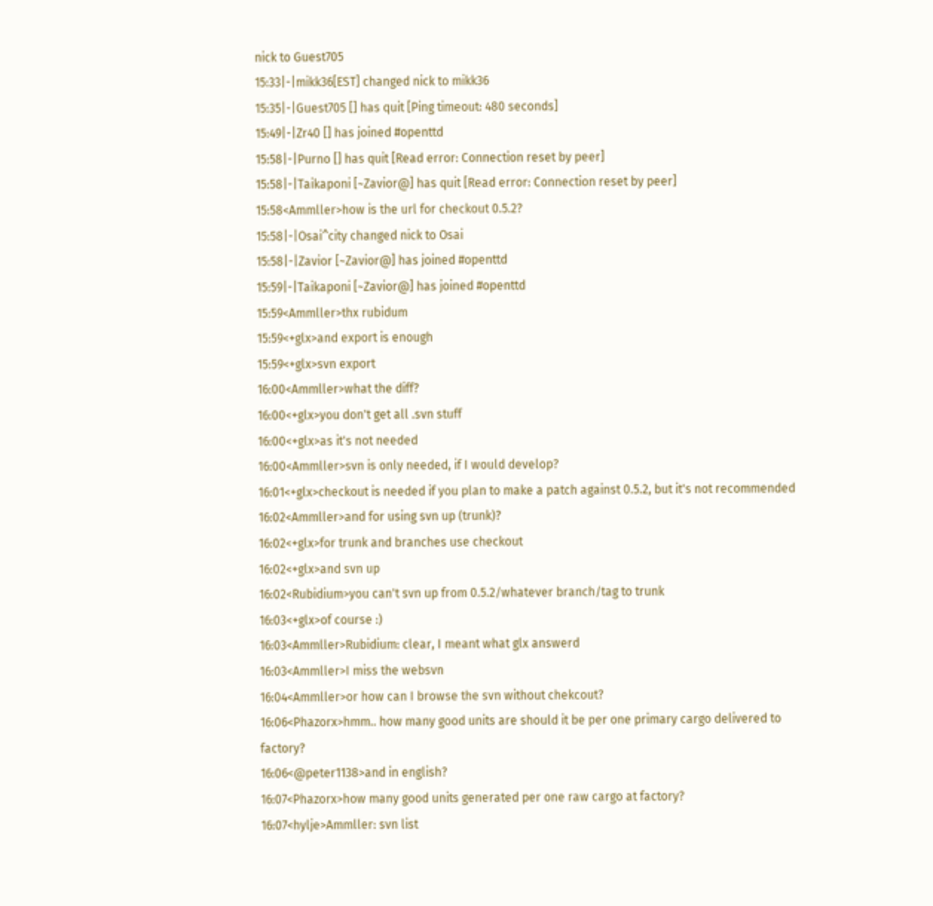nick to Guest705
15:33|-|mikk36[EST] changed nick to mikk36
15:35|-|Guest705 [] has quit [Ping timeout: 480 seconds]
15:49|-|Zr40 [] has joined #openttd
15:58|-|Purno [] has quit [Read error: Connection reset by peer]
15:58|-|Taikaponi [~Zavior@] has quit [Read error: Connection reset by peer]
15:58<Ammller>how is the url for checkout 0.5.2?
15:58|-|Osai^city changed nick to Osai
15:58|-|Zavior [~Zavior@] has joined #openttd
15:59|-|Taikaponi [~Zavior@] has joined #openttd
15:59<Ammller>thx rubidum
15:59<+glx>and export is enough
15:59<+glx>svn export
16:00<Ammller>what the diff?
16:00<+glx>you don't get all .svn stuff
16:00<+glx>as it's not needed
16:00<Ammller>svn is only needed, if I would develop?
16:01<+glx>checkout is needed if you plan to make a patch against 0.5.2, but it's not recommended
16:02<Ammller>and for using svn up (trunk)?
16:02<+glx>for trunk and branches use checkout
16:02<+glx>and svn up
16:02<Rubidium>you can't svn up from 0.5.2/whatever branch/tag to trunk
16:03<+glx>of course :)
16:03<Ammller>Rubidium: clear, I meant what glx answerd
16:03<Ammller>I miss the websvn
16:04<Ammller>or how can I browse the svn without chekcout?
16:06<Phazorx>hmm.. how many good units are should it be per one primary cargo delivered to factory?
16:06<@peter1138>and in english?
16:07<Phazorx>how many good units generated per one raw cargo at factory?
16:07<hylje>Ammller: svn list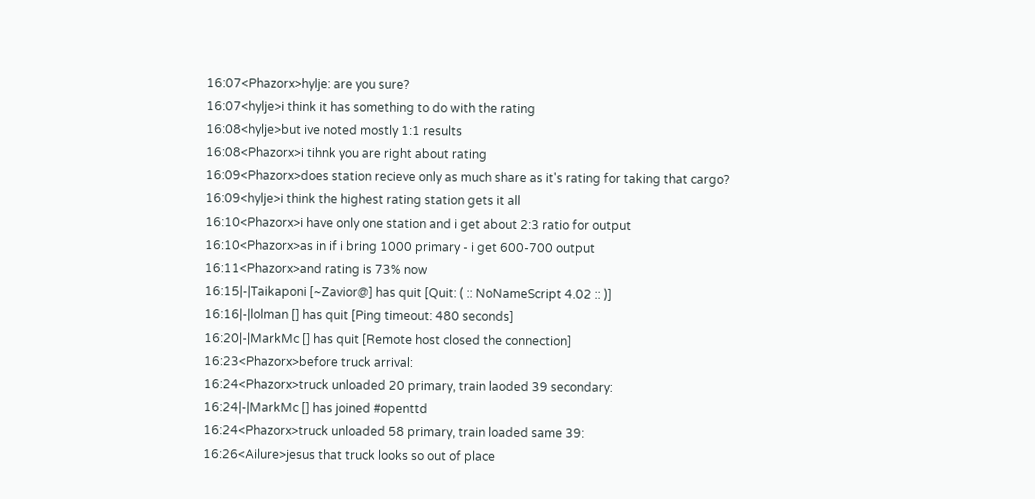16:07<Phazorx>hylje: are you sure?
16:07<hylje>i think it has something to do with the rating
16:08<hylje>but ive noted mostly 1:1 results
16:08<Phazorx>i tihnk you are right about rating
16:09<Phazorx>does station recieve only as much share as it's rating for taking that cargo?
16:09<hylje>i think the highest rating station gets it all
16:10<Phazorx>i have only one station and i get about 2:3 ratio for output
16:10<Phazorx>as in if i bring 1000 primary - i get 600-700 output
16:11<Phazorx>and rating is 73% now
16:15|-|Taikaponi [~Zavior@] has quit [Quit: ( :: NoNameScript 4.02 :: )]
16:16|-|lolman [] has quit [Ping timeout: 480 seconds]
16:20|-|MarkMc [] has quit [Remote host closed the connection]
16:23<Phazorx>before truck arrival:
16:24<Phazorx>truck unloaded 20 primary, train laoded 39 secondary:
16:24|-|MarkMc [] has joined #openttd
16:24<Phazorx>truck unloaded 58 primary, train loaded same 39:
16:26<Ailure>jesus that truck looks so out of place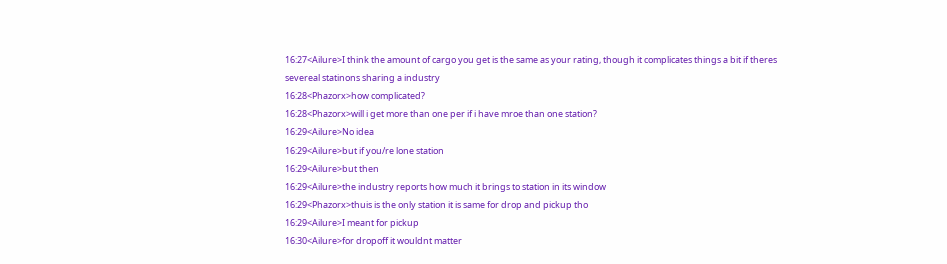16:27<Ailure>I think the amount of cargo you get is the same as your rating, though it complicates things a bit if theres severeal statinons sharing a industry
16:28<Phazorx>how complicated?
16:28<Phazorx>will i get more than one per if i have mroe than one station?
16:29<Ailure>No idea
16:29<Ailure>but if you/re lone station
16:29<Ailure>but then
16:29<Ailure>the industry reports how much it brings to station in its window
16:29<Phazorx>thuis is the only station it is same for drop and pickup tho
16:29<Ailure>I meant for pickup
16:30<Ailure>for dropoff it wouldnt matter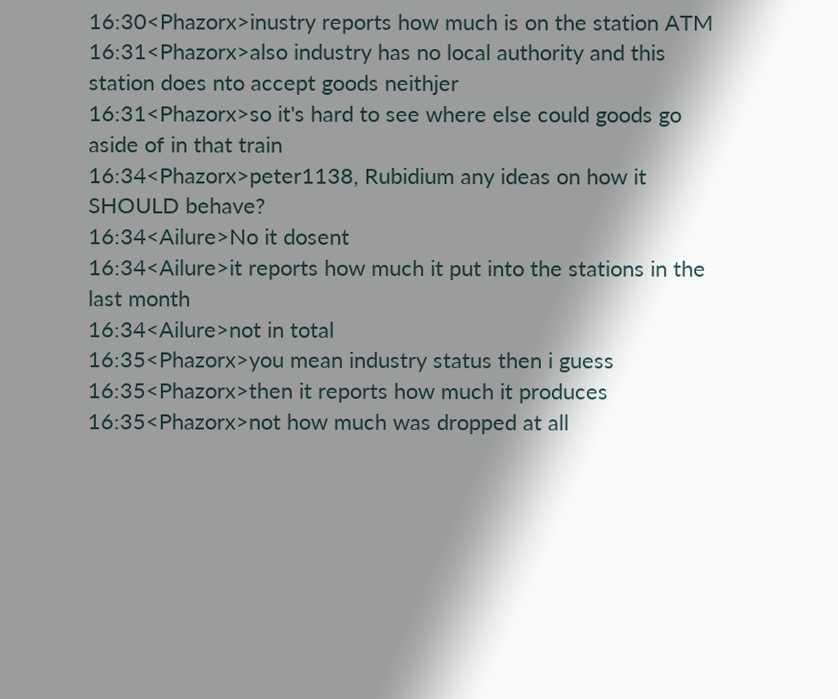16:30<Phazorx>inustry reports how much is on the station ATM
16:31<Phazorx>also industry has no local authority and this station does nto accept goods neithjer
16:31<Phazorx>so it's hard to see where else could goods go aside of in that train
16:34<Phazorx>peter1138, Rubidium any ideas on how it SHOULD behave?
16:34<Ailure>No it dosent
16:34<Ailure>it reports how much it put into the stations in the last month
16:34<Ailure>not in total
16:35<Phazorx>you mean industry status then i guess
16:35<Phazorx>then it reports how much it produces
16:35<Phazorx>not how much was dropped at all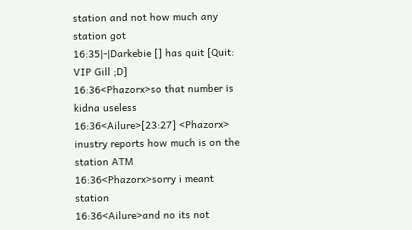station and not how much any station got
16:35|-|Darkebie [] has quit [Quit: VIP Gill ;D]
16:36<Phazorx>so that number is kidna useless
16:36<Ailure>[23:27] <Phazorx> inustry reports how much is on the station ATM
16:36<Phazorx>sorry i meant station
16:36<Ailure>and no its not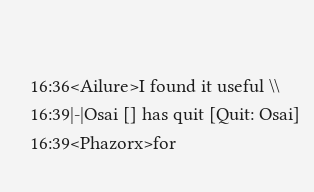16:36<Ailure>I found it useful \\
16:39|-|Osai [] has quit [Quit: Osai]
16:39<Phazorx>for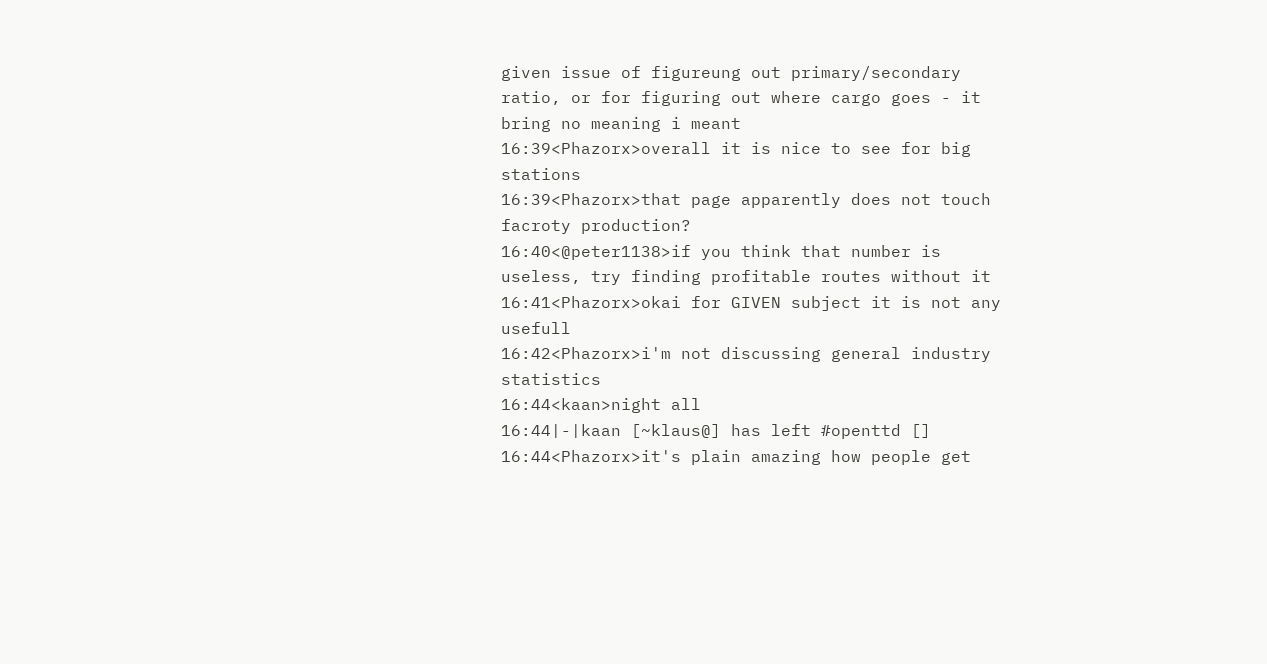given issue of figureung out primary/secondary ratio, or for figuring out where cargo goes - it bring no meaning i meant
16:39<Phazorx>overall it is nice to see for big stations
16:39<Phazorx>that page apparently does not touch facroty production?
16:40<@peter1138>if you think that number is useless, try finding profitable routes without it
16:41<Phazorx>okai for GIVEN subject it is not any usefull
16:42<Phazorx>i'm not discussing general industry statistics
16:44<kaan>night all
16:44|-|kaan [~klaus@] has left #openttd []
16:44<Phazorx>it's plain amazing how people get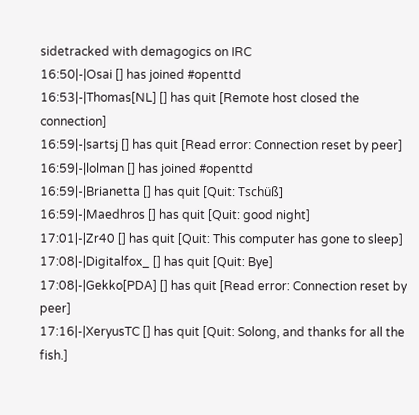sidetracked with demagogics on IRC
16:50|-|Osai [] has joined #openttd
16:53|-|Thomas[NL] [] has quit [Remote host closed the connection]
16:59|-|sartsj [] has quit [Read error: Connection reset by peer]
16:59|-|lolman [] has joined #openttd
16:59|-|Brianetta [] has quit [Quit: Tschüß]
16:59|-|Maedhros [] has quit [Quit: good night]
17:01|-|Zr40 [] has quit [Quit: This computer has gone to sleep]
17:08|-|Digitalfox_ [] has quit [Quit: Bye]
17:08|-|Gekko[PDA] [] has quit [Read error: Connection reset by peer]
17:16|-|XeryusTC [] has quit [Quit: Solong, and thanks for all the fish.]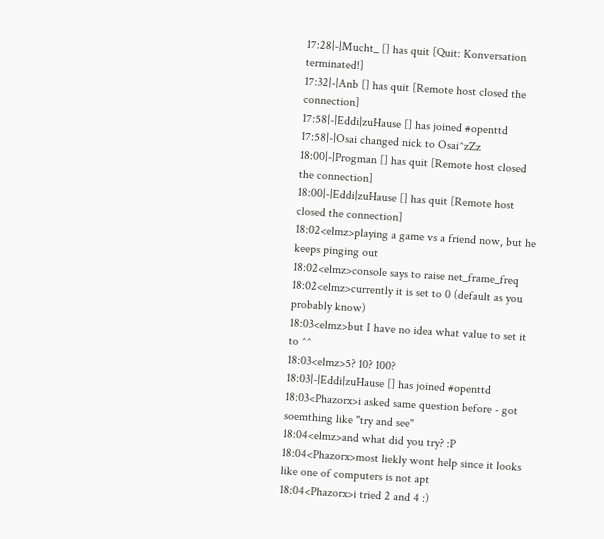17:28|-|Mucht_ [] has quit [Quit: Konversation terminated!]
17:32|-|Anb [] has quit [Remote host closed the connection]
17:58|-|Eddi|zuHause [] has joined #openttd
17:58|-|Osai changed nick to Osai^zZz
18:00|-|Progman [] has quit [Remote host closed the connection]
18:00|-|Eddi|zuHause [] has quit [Remote host closed the connection]
18:02<elmz>playing a game vs a friend now, but he keeps pinging out
18:02<elmz>console says to raise net_frame_freq
18:02<elmz>currently it is set to 0 (default as you probably know)
18:03<elmz>but I have no idea what value to set it to ^^
18:03<elmz>5? 10? 100?
18:03|-|Eddi|zuHause [] has joined #openttd
18:03<Phazorx>i asked same question before - got soemthing like "try and see"
18:04<elmz>and what did you try? :P
18:04<Phazorx>most liekly wont help since it looks like one of computers is not apt
18:04<Phazorx>i tried 2 and 4 :)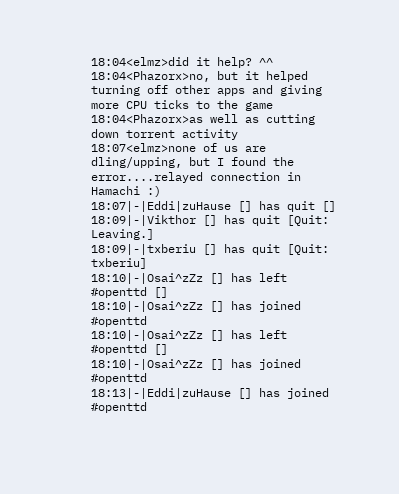18:04<elmz>did it help? ^^
18:04<Phazorx>no, but it helped turning off other apps and giving more CPU ticks to the game
18:04<Phazorx>as well as cutting down torrent activity
18:07<elmz>none of us are dling/upping, but I found the error....relayed connection in Hamachi :)
18:07|-|Eddi|zuHause [] has quit []
18:09|-|Vikthor [] has quit [Quit: Leaving.]
18:09|-|txberiu [] has quit [Quit: txberiu]
18:10|-|Osai^zZz [] has left #openttd []
18:10|-|Osai^zZz [] has joined #openttd
18:10|-|Osai^zZz [] has left #openttd []
18:10|-|Osai^zZz [] has joined #openttd
18:13|-|Eddi|zuHause [] has joined #openttd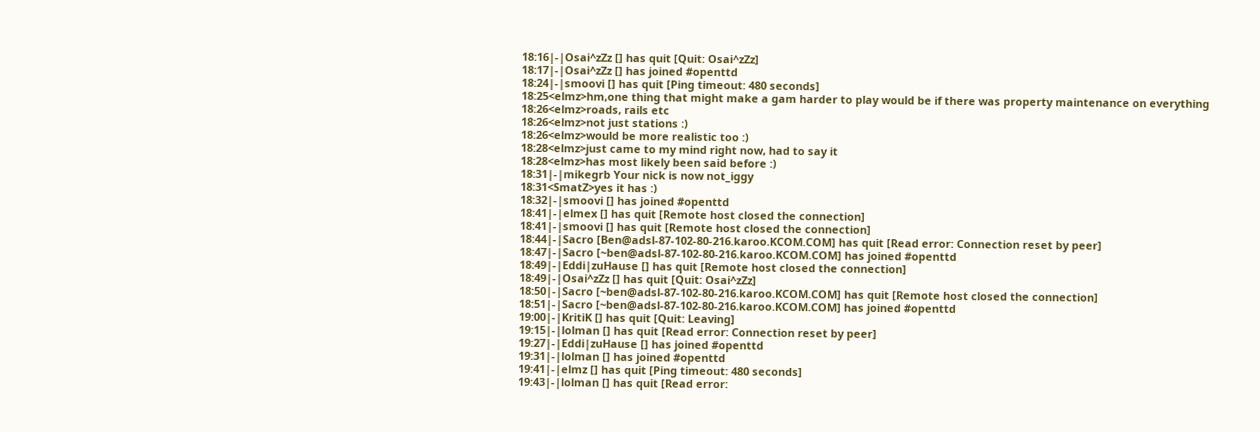18:16|-|Osai^zZz [] has quit [Quit: Osai^zZz]
18:17|-|Osai^zZz [] has joined #openttd
18:24|-|smoovi [] has quit [Ping timeout: 480 seconds]
18:25<elmz>hm,one thing that might make a gam harder to play would be if there was property maintenance on everything
18:26<elmz>roads, rails etc
18:26<elmz>not just stations :)
18:26<elmz>would be more realistic too :)
18:28<elmz>just came to my mind right now, had to say it
18:28<elmz>has most likely been said before :)
18:31|-|mikegrb Your nick is now not_iggy
18:31<SmatZ>yes it has :)
18:32|-|smoovi [] has joined #openttd
18:41|-|elmex [] has quit [Remote host closed the connection]
18:41|-|smoovi [] has quit [Remote host closed the connection]
18:44|-|Sacro [Ben@adsl-87-102-80-216.karoo.KCOM.COM] has quit [Read error: Connection reset by peer]
18:47|-|Sacro [~ben@adsl-87-102-80-216.karoo.KCOM.COM] has joined #openttd
18:49|-|Eddi|zuHause [] has quit [Remote host closed the connection]
18:49|-|Osai^zZz [] has quit [Quit: Osai^zZz]
18:50|-|Sacro [~ben@adsl-87-102-80-216.karoo.KCOM.COM] has quit [Remote host closed the connection]
18:51|-|Sacro [~ben@adsl-87-102-80-216.karoo.KCOM.COM] has joined #openttd
19:00|-|KritiK [] has quit [Quit: Leaving]
19:15|-|lolman [] has quit [Read error: Connection reset by peer]
19:27|-|Eddi|zuHause [] has joined #openttd
19:31|-|lolman [] has joined #openttd
19:41|-|elmz [] has quit [Ping timeout: 480 seconds]
19:43|-|lolman [] has quit [Read error: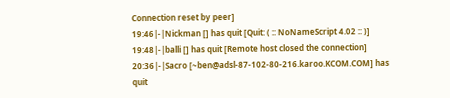Connection reset by peer]
19:46|-|Nickman [] has quit [Quit: ( :: NoNameScript 4.02 :: )]
19:48|-|balli [] has quit [Remote host closed the connection]
20:36|-|Sacro [~ben@adsl-87-102-80-216.karoo.KCOM.COM] has quit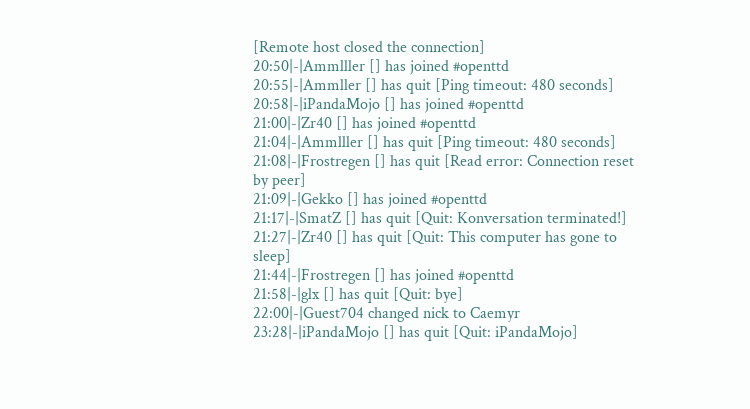[Remote host closed the connection]
20:50|-|Ammlller [] has joined #openttd
20:55|-|Ammller [] has quit [Ping timeout: 480 seconds]
20:58|-|iPandaMojo [] has joined #openttd
21:00|-|Zr40 [] has joined #openttd
21:04|-|Ammlller [] has quit [Ping timeout: 480 seconds]
21:08|-|Frostregen [] has quit [Read error: Connection reset by peer]
21:09|-|Gekko [] has joined #openttd
21:17|-|SmatZ [] has quit [Quit: Konversation terminated!]
21:27|-|Zr40 [] has quit [Quit: This computer has gone to sleep]
21:44|-|Frostregen [] has joined #openttd
21:58|-|glx [] has quit [Quit: bye]
22:00|-|Guest704 changed nick to Caemyr
23:28|-|iPandaMojo [] has quit [Quit: iPandaMojo]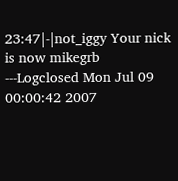23:47|-|not_iggy Your nick is now mikegrb
---Logclosed Mon Jul 09 00:00:42 2007